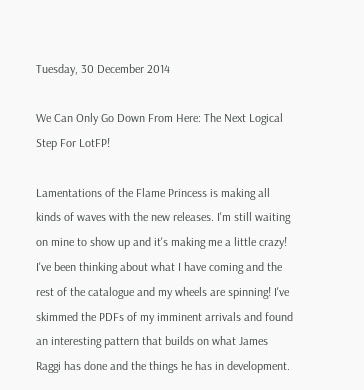Tuesday, 30 December 2014

We Can Only Go Down From Here: The Next Logical Step For LotFP!

Lamentations of the Flame Princess is making all kinds of waves with the new releases. I'm still waiting on mine to show up and it's making me a little crazy! I've been thinking about what I have coming and the rest of the catalogue and my wheels are spinning! I've skimmed the PDFs of my imminent arrivals and found an interesting pattern that builds on what James Raggi has done and the things he has in development.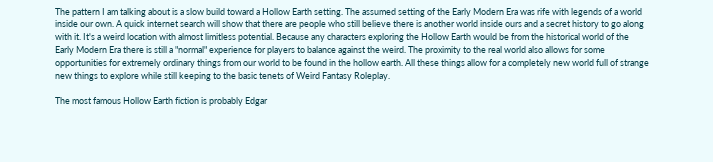The pattern I am talking about is a slow build toward a Hollow Earth setting. The assumed setting of the Early Modern Era was rife with legends of a world inside our own. A quick internet search will show that there are people who still believe there is another world inside ours and a secret history to go along with it. It's a weird location with almost limitless potential. Because any characters exploring the Hollow Earth would be from the historical world of the Early Modern Era there is still a "normal" experience for players to balance against the weird. The proximity to the real world also allows for some opportunities for extremely ordinary things from our world to be found in the hollow earth. All these things allow for a completely new world full of strange new things to explore while still keeping to the basic tenets of Weird Fantasy Roleplay.

The most famous Hollow Earth fiction is probably Edgar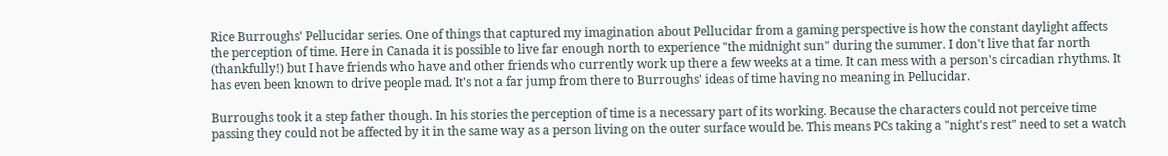Rice Burroughs' Pellucidar series. One of things that captured my imagination about Pellucidar from a gaming perspective is how the constant daylight affects the perception of time. Here in Canada it is possible to live far enough north to experience "the midnight sun" during the summer. I don't live that far north (thankfully!) but I have friends who have and other friends who currently work up there a few weeks at a time. It can mess with a person's circadian rhythms. It has even been known to drive people mad. It's not a far jump from there to Burroughs' ideas of time having no meaning in Pellucidar.

Burroughs took it a step father though. In his stories the perception of time is a necessary part of its working. Because the characters could not perceive time passing they could not be affected by it in the same way as a person living on the outer surface would be. This means PCs taking a "night's rest" need to set a watch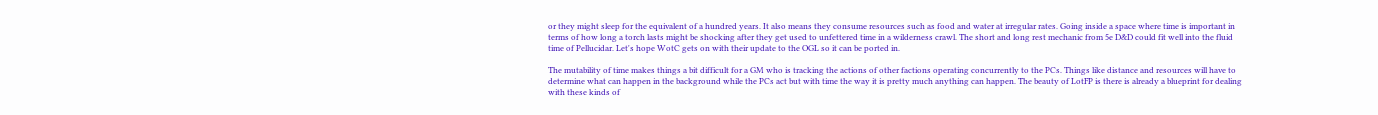or they might sleep for the equivalent of a hundred years. It also means they consume resources such as food and water at irregular rates. Going inside a space where time is important in terms of how long a torch lasts might be shocking after they get used to unfettered time in a wilderness crawl. The short and long rest mechanic from 5e D&D could fit well into the fluid time of Pellucidar. Let's hope WotC gets on with their update to the OGL so it can be ported in.

The mutability of time makes things a bit difficult for a GM who is tracking the actions of other factions operating concurrently to the PCs. Things like distance and resources will have to determine what can happen in the background while the PCs act but with time the way it is pretty much anything can happen. The beauty of LotFP is there is already a blueprint for dealing with these kinds of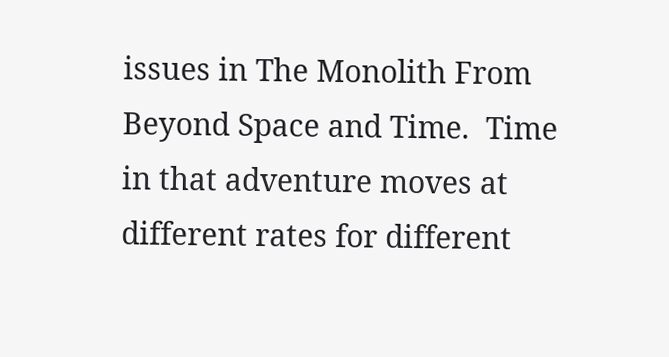issues in The Monolith From Beyond Space and Time.  Time in that adventure moves at different rates for different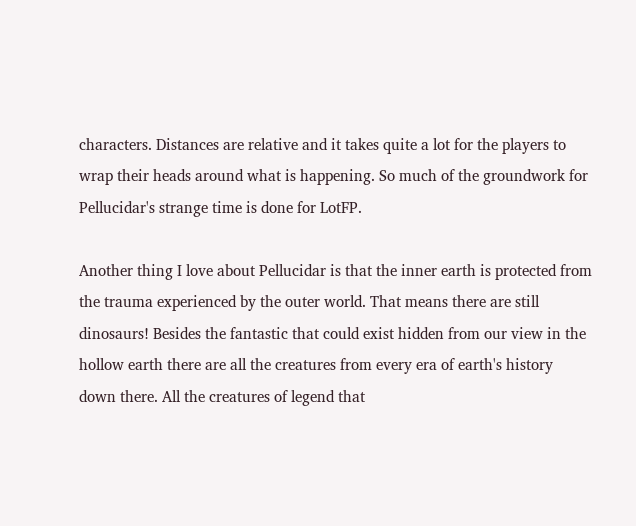characters. Distances are relative and it takes quite a lot for the players to wrap their heads around what is happening. So much of the groundwork for Pellucidar's strange time is done for LotFP.

Another thing I love about Pellucidar is that the inner earth is protected from the trauma experienced by the outer world. That means there are still dinosaurs! Besides the fantastic that could exist hidden from our view in the hollow earth there are all the creatures from every era of earth's history down there. All the creatures of legend that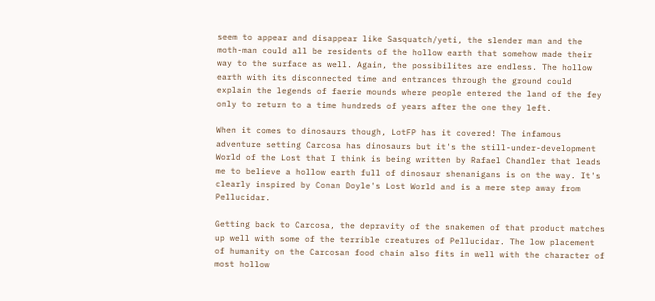seem to appear and disappear like Sasquatch/yeti, the slender man and the moth-man could all be residents of the hollow earth that somehow made their way to the surface as well. Again, the possibilites are endless. The hollow earth with its disconnected time and entrances through the ground could explain the legends of faerie mounds where people entered the land of the fey only to return to a time hundreds of years after the one they left.

When it comes to dinosaurs though, LotFP has it covered! The infamous adventure setting Carcosa has dinosaurs but it's the still-under-development World of the Lost that I think is being written by Rafael Chandler that leads me to believe a hollow earth full of dinosaur shenanigans is on the way. It's clearly inspired by Conan Doyle's Lost World and is a mere step away from Pellucidar.

Getting back to Carcosa, the depravity of the snakemen of that product matches up well with some of the terrible creatures of Pellucidar. The low placement of humanity on the Carcosan food chain also fits in well with the character of most hollow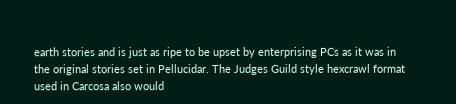earth stories and is just as ripe to be upset by enterprising PCs as it was in the original stories set in Pellucidar. The Judges Guild style hexcrawl format used in Carcosa also would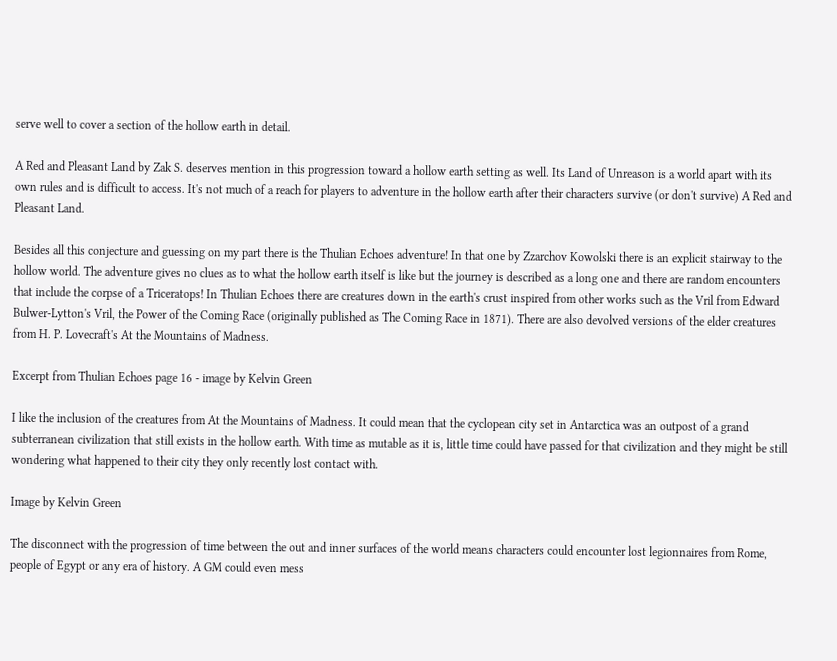serve well to cover a section of the hollow earth in detail.

A Red and Pleasant Land by Zak S. deserves mention in this progression toward a hollow earth setting as well. Its Land of Unreason is a world apart with its own rules and is difficult to access. It's not much of a reach for players to adventure in the hollow earth after their characters survive (or don't survive) A Red and Pleasant Land.

Besides all this conjecture and guessing on my part there is the Thulian Echoes adventure! In that one by Zzarchov Kowolski there is an explicit stairway to the hollow world. The adventure gives no clues as to what the hollow earth itself is like but the journey is described as a long one and there are random encounters that include the corpse of a Triceratops! In Thulian Echoes there are creatures down in the earth's crust inspired from other works such as the Vril from Edward Bulwer-Lytton's Vril, the Power of the Coming Race (originally published as The Coming Race in 1871). There are also devolved versions of the elder creatures from H. P. Lovecraft's At the Mountains of Madness.

Excerpt from Thulian Echoes page 16 - image by Kelvin Green

I like the inclusion of the creatures from At the Mountains of Madness. It could mean that the cyclopean city set in Antarctica was an outpost of a grand subterranean civilization that still exists in the hollow earth. With time as mutable as it is, little time could have passed for that civilization and they might be still wondering what happened to their city they only recently lost contact with.

Image by Kelvin Green

The disconnect with the progression of time between the out and inner surfaces of the world means characters could encounter lost legionnaires from Rome, people of Egypt or any era of history. A GM could even mess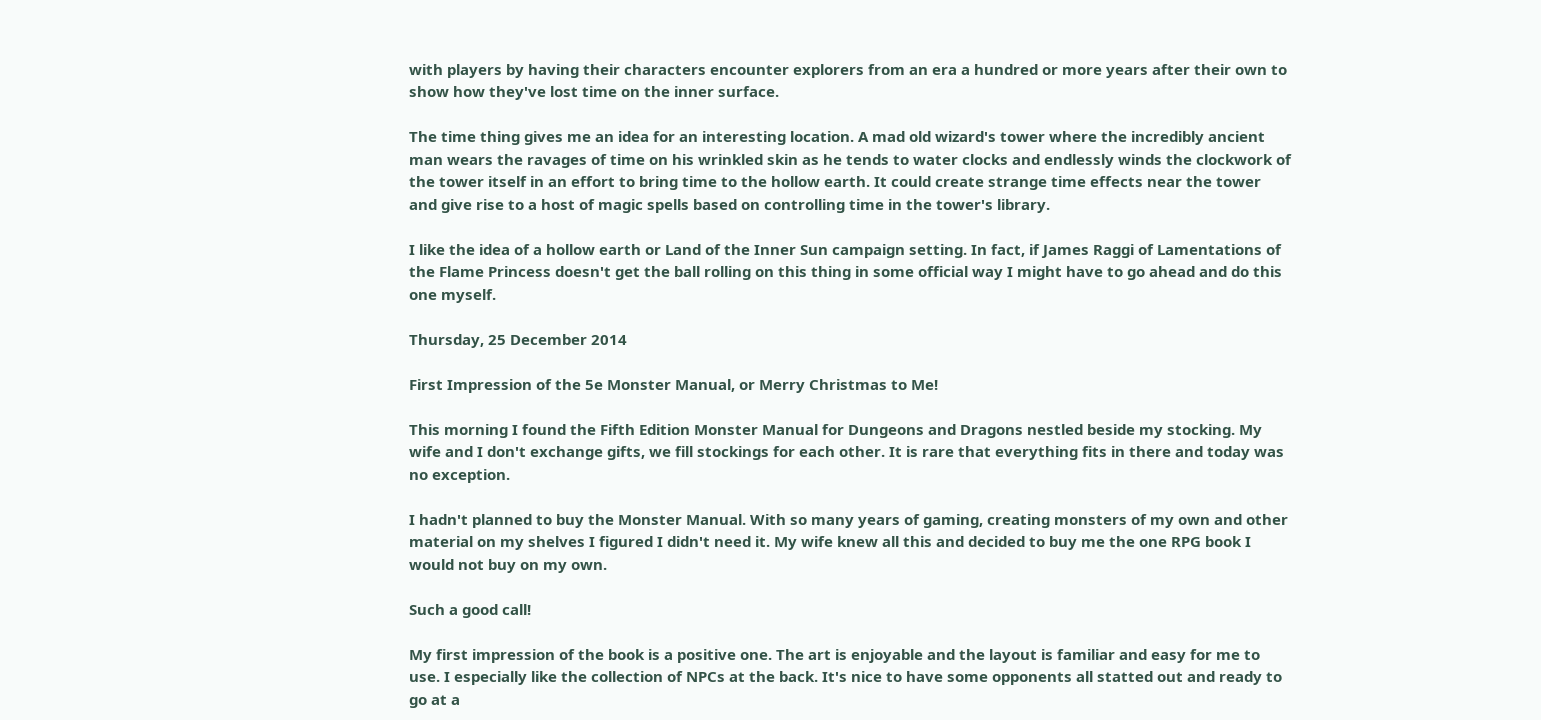with players by having their characters encounter explorers from an era a hundred or more years after their own to show how they've lost time on the inner surface.

The time thing gives me an idea for an interesting location. A mad old wizard's tower where the incredibly ancient man wears the ravages of time on his wrinkled skin as he tends to water clocks and endlessly winds the clockwork of the tower itself in an effort to bring time to the hollow earth. It could create strange time effects near the tower and give rise to a host of magic spells based on controlling time in the tower's library.

I like the idea of a hollow earth or Land of the Inner Sun campaign setting. In fact, if James Raggi of Lamentations of the Flame Princess doesn't get the ball rolling on this thing in some official way I might have to go ahead and do this one myself.

Thursday, 25 December 2014

First Impression of the 5e Monster Manual, or Merry Christmas to Me!

This morning I found the Fifth Edition Monster Manual for Dungeons and Dragons nestled beside my stocking. My wife and I don't exchange gifts, we fill stockings for each other. It is rare that everything fits in there and today was no exception.

I hadn't planned to buy the Monster Manual. With so many years of gaming, creating monsters of my own and other material on my shelves I figured I didn't need it. My wife knew all this and decided to buy me the one RPG book I would not buy on my own.

Such a good call!

My first impression of the book is a positive one. The art is enjoyable and the layout is familiar and easy for me to use. I especially like the collection of NPCs at the back. It's nice to have some opponents all statted out and ready to go at a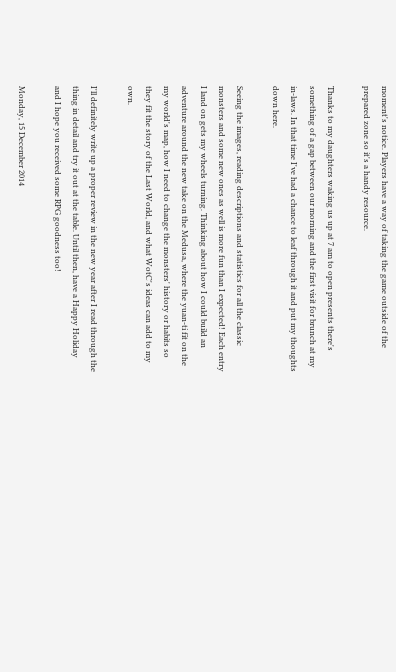moment's notice. Players have a way of taking the game outside of the prepared zone so it's a handy resource.

Thanks to my daughters waking us up at 7 am to open presents there's something of a gap between our morning and the first visit for brunch at my in-laws. In that time I've had a chance to leaf through it and put my thoughts down here.

Seeing the images, reading descriptions and statistics for all the classic monsters and some new ones as well is more fun than I expected! Each entry I land on gets my wheels turning. Thinking about how I could build an adventure around the new take on the Medusa, where the yuan-ti fit on the my world's map, how I need to change the monsters' history or habits so they fit the story of the Last World, and what WotC's ideas can add to my own.

I'll definitely write up a proper review in the new year after I read through the thing in detail and try it out at the table. Until then, have a Happy Holiday and I hope you received some RPG goodness too!

Monday, 15 December 2014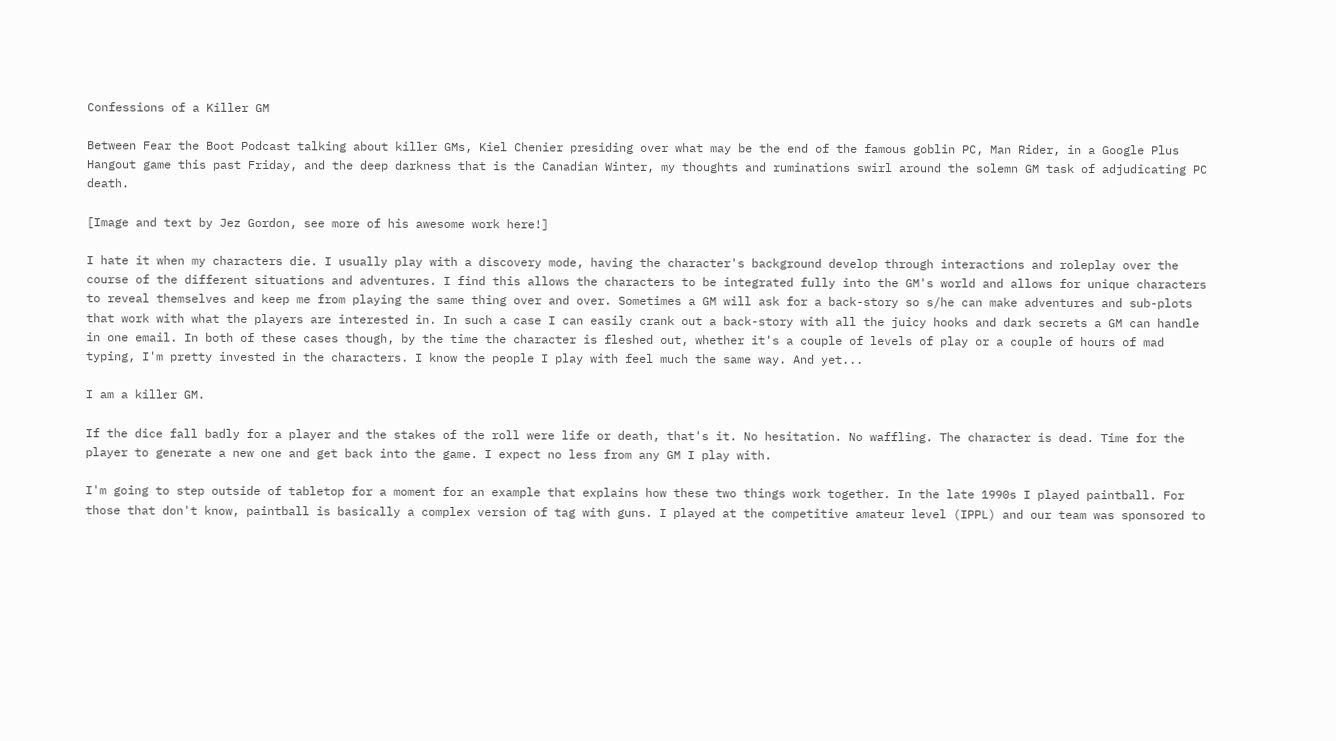Confessions of a Killer GM

Between Fear the Boot Podcast talking about killer GMs, Kiel Chenier presiding over what may be the end of the famous goblin PC, Man Rider, in a Google Plus Hangout game this past Friday, and the deep darkness that is the Canadian Winter, my thoughts and ruminations swirl around the solemn GM task of adjudicating PC death.

[Image and text by Jez Gordon, see more of his awesome work here!]

I hate it when my characters die. I usually play with a discovery mode, having the character's background develop through interactions and roleplay over the course of the different situations and adventures. I find this allows the characters to be integrated fully into the GM's world and allows for unique characters to reveal themselves and keep me from playing the same thing over and over. Sometimes a GM will ask for a back-story so s/he can make adventures and sub-plots that work with what the players are interested in. In such a case I can easily crank out a back-story with all the juicy hooks and dark secrets a GM can handle in one email. In both of these cases though, by the time the character is fleshed out, whether it's a couple of levels of play or a couple of hours of mad typing, I'm pretty invested in the characters. I know the people I play with feel much the same way. And yet...

I am a killer GM.

If the dice fall badly for a player and the stakes of the roll were life or death, that's it. No hesitation. No waffling. The character is dead. Time for the player to generate a new one and get back into the game. I expect no less from any GM I play with.

I'm going to step outside of tabletop for a moment for an example that explains how these two things work together. In the late 1990s I played paintball. For those that don't know, paintball is basically a complex version of tag with guns. I played at the competitive amateur level (IPPL) and our team was sponsored to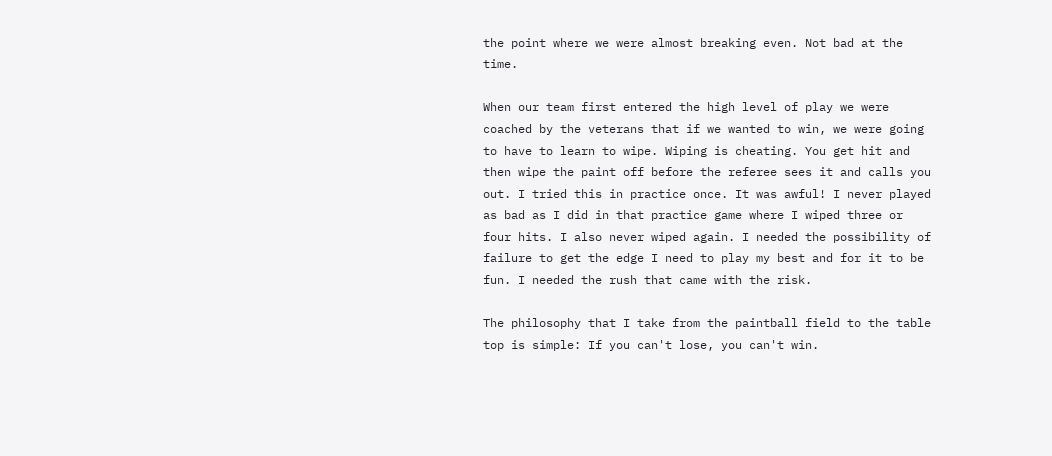the point where we were almost breaking even. Not bad at the time.

When our team first entered the high level of play we were coached by the veterans that if we wanted to win, we were going to have to learn to wipe. Wiping is cheating. You get hit and then wipe the paint off before the referee sees it and calls you out. I tried this in practice once. It was awful! I never played as bad as I did in that practice game where I wiped three or four hits. I also never wiped again. I needed the possibility of failure to get the edge I need to play my best and for it to be fun. I needed the rush that came with the risk.

The philosophy that I take from the paintball field to the table top is simple: If you can't lose, you can't win.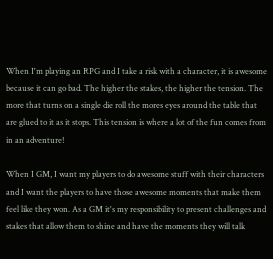When I'm playing an RPG and I take a risk with a character, it is awesome because it can go bad. The higher the stakes, the higher the tension. The more that turns on a single die roll the mores eyes around the table that are glued to it as it stops. This tension is where a lot of the fun comes from in an adventure!

When I GM, I want my players to do awesome stuff with their characters and I want the players to have those awesome moments that make them feel like they won. As a GM it's my responsibility to present challenges and stakes that allow them to shine and have the moments they will talk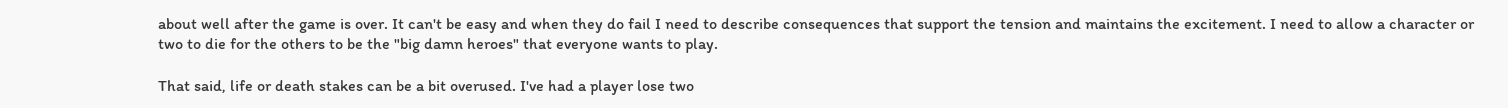about well after the game is over. It can't be easy and when they do fail I need to describe consequences that support the tension and maintains the excitement. I need to allow a character or two to die for the others to be the "big damn heroes" that everyone wants to play.

That said, life or death stakes can be a bit overused. I've had a player lose two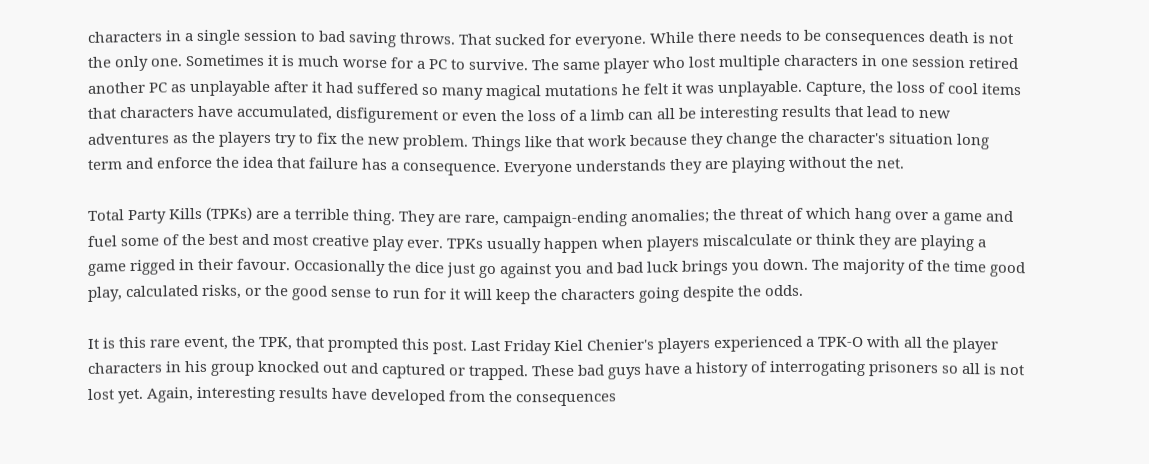characters in a single session to bad saving throws. That sucked for everyone. While there needs to be consequences death is not the only one. Sometimes it is much worse for a PC to survive. The same player who lost multiple characters in one session retired another PC as unplayable after it had suffered so many magical mutations he felt it was unplayable. Capture, the loss of cool items that characters have accumulated, disfigurement or even the loss of a limb can all be interesting results that lead to new adventures as the players try to fix the new problem. Things like that work because they change the character's situation long term and enforce the idea that failure has a consequence. Everyone understands they are playing without the net.

Total Party Kills (TPKs) are a terrible thing. They are rare, campaign-ending anomalies; the threat of which hang over a game and fuel some of the best and most creative play ever. TPKs usually happen when players miscalculate or think they are playing a game rigged in their favour. Occasionally the dice just go against you and bad luck brings you down. The majority of the time good play, calculated risks, or the good sense to run for it will keep the characters going despite the odds.

It is this rare event, the TPK, that prompted this post. Last Friday Kiel Chenier's players experienced a TPK-O with all the player characters in his group knocked out and captured or trapped. These bad guys have a history of interrogating prisoners so all is not lost yet. Again, interesting results have developed from the consequences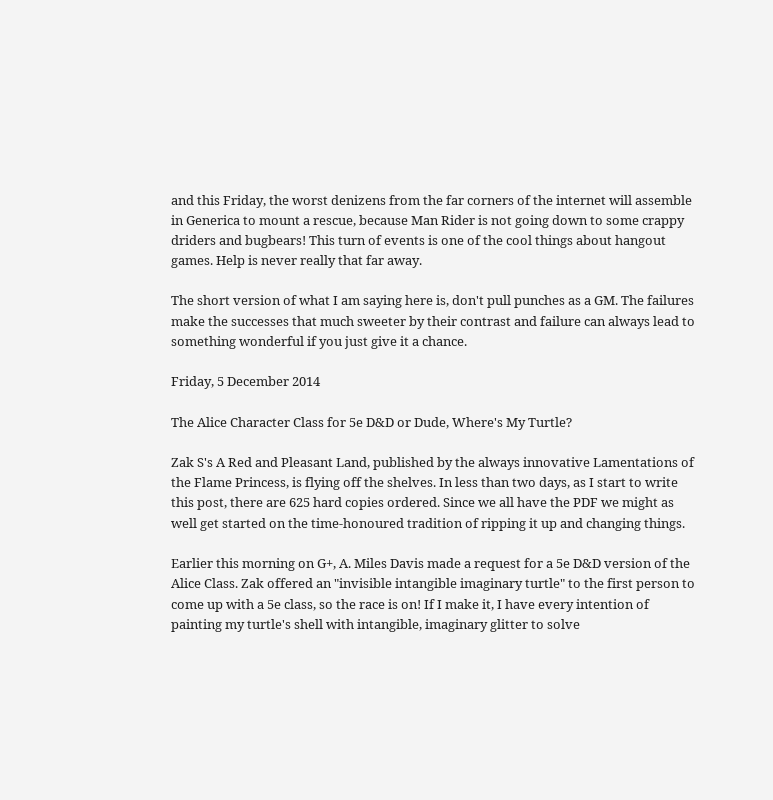and this Friday, the worst denizens from the far corners of the internet will assemble in Generica to mount a rescue, because Man Rider is not going down to some crappy driders and bugbears! This turn of events is one of the cool things about hangout games. Help is never really that far away.

The short version of what I am saying here is, don't pull punches as a GM. The failures make the successes that much sweeter by their contrast and failure can always lead to something wonderful if you just give it a chance.

Friday, 5 December 2014

The Alice Character Class for 5e D&D or Dude, Where's My Turtle?

Zak S's A Red and Pleasant Land, published by the always innovative Lamentations of the Flame Princess, is flying off the shelves. In less than two days, as I start to write this post, there are 625 hard copies ordered. Since we all have the PDF we might as well get started on the time-honoured tradition of ripping it up and changing things.

Earlier this morning on G+, A. Miles Davis made a request for a 5e D&D version of the Alice Class. Zak offered an "invisible intangible imaginary turtle" to the first person to come up with a 5e class, so the race is on! If I make it, I have every intention of painting my turtle's shell with intangible, imaginary glitter to solve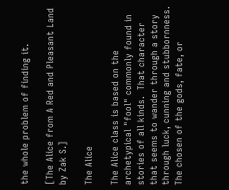the whole problem of finding it.

[The Alice from A Red and Pleasant Land by Zak S.]

The Alice

The Alice class is based on the archetypical "fool" commonly found in stories of all kinds.  That character that seems to wander through a story through luck, cunning and stubbornness. The chosen of the gods, fate, or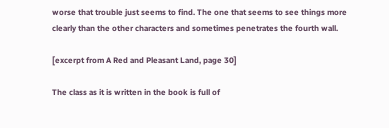worse that trouble just seems to find. The one that seems to see things more clearly than the other characters and sometimes penetrates the fourth wall.

[excerpt from A Red and Pleasant Land, page 30]

The class as it is written in the book is full of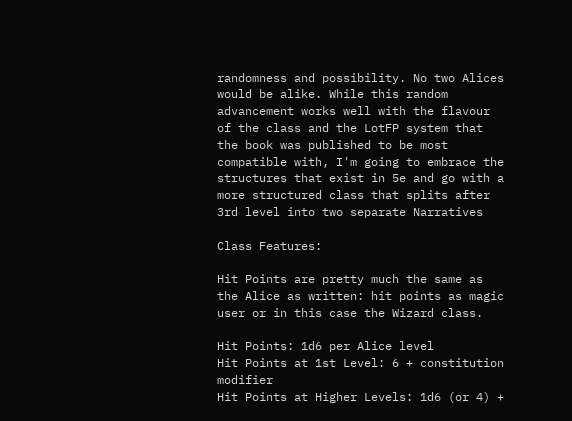randomness and possibility. No two Alices would be alike. While this random advancement works well with the flavour of the class and the LotFP system that the book was published to be most compatible with, I'm going to embrace the structures that exist in 5e and go with a more structured class that splits after 3rd level into two separate Narratives

Class Features:

Hit Points are pretty much the same as the Alice as written: hit points as magic user or in this case the Wizard class.

Hit Points: 1d6 per Alice level
Hit Points at 1st Level: 6 + constitution modifier
Hit Points at Higher Levels: 1d6 (or 4) +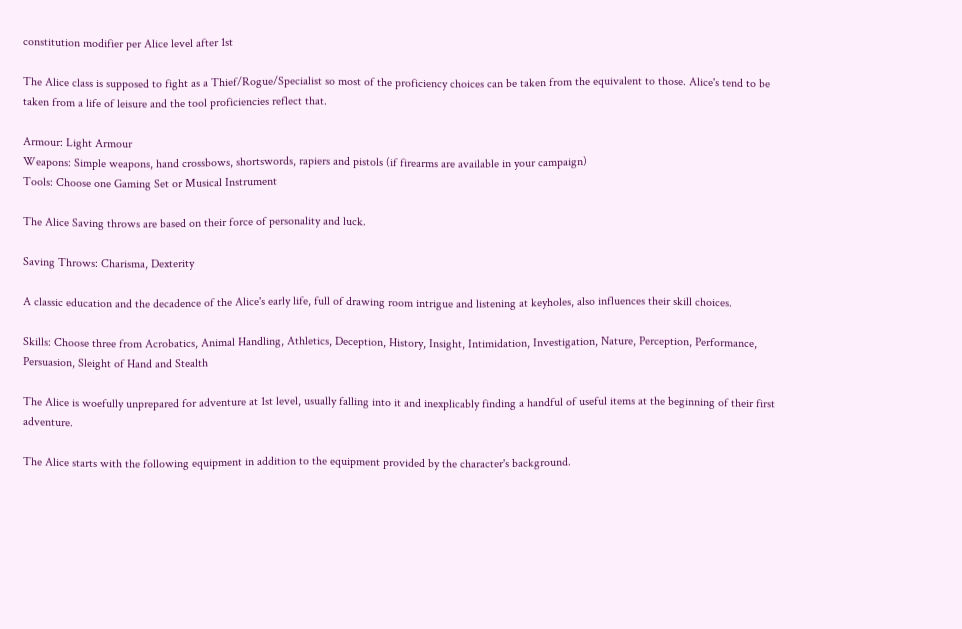constitution modifier per Alice level after 1st

The Alice class is supposed to fight as a Thief/Rogue/Specialist so most of the proficiency choices can be taken from the equivalent to those. Alice's tend to be taken from a life of leisure and the tool proficiencies reflect that.

Armour: Light Armour
Weapons: Simple weapons, hand crossbows, shortswords, rapiers and pistols (if firearms are available in your campaign)
Tools: Choose one Gaming Set or Musical Instrument

The Alice Saving throws are based on their force of personality and luck.

Saving Throws: Charisma, Dexterity

A classic education and the decadence of the Alice's early life, full of drawing room intrigue and listening at keyholes, also influences their skill choices.

Skills: Choose three from Acrobatics, Animal Handling, Athletics, Deception, History, Insight, Intimidation, Investigation, Nature, Perception, Performance, Persuasion, Sleight of Hand and Stealth

The Alice is woefully unprepared for adventure at 1st level, usually falling into it and inexplicably finding a handful of useful items at the beginning of their first adventure.

The Alice starts with the following equipment in addition to the equipment provided by the character's background.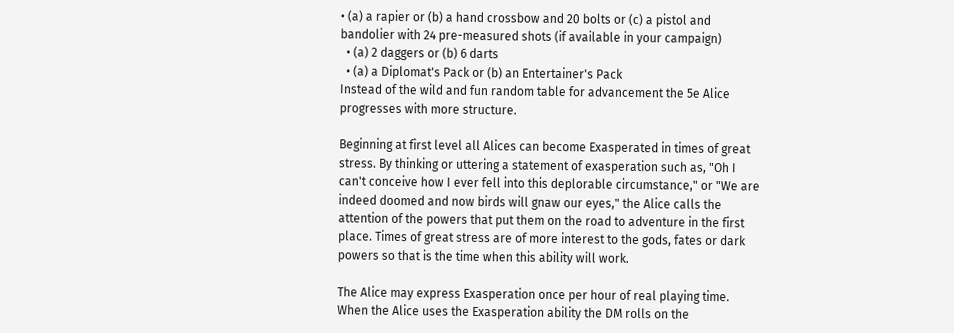• (a) a rapier or (b) a hand crossbow and 20 bolts or (c) a pistol and bandolier with 24 pre-measured shots (if available in your campaign)
  • (a) 2 daggers or (b) 6 darts
  • (a) a Diplomat's Pack or (b) an Entertainer's Pack
Instead of the wild and fun random table for advancement the 5e Alice progresses with more structure.

Beginning at first level all Alices can become Exasperated in times of great stress. By thinking or uttering a statement of exasperation such as, "Oh I can't conceive how I ever fell into this deplorable circumstance," or "We are indeed doomed and now birds will gnaw our eyes," the Alice calls the attention of the powers that put them on the road to adventure in the first place. Times of great stress are of more interest to the gods, fates or dark powers so that is the time when this ability will work.

The Alice may express Exasperation once per hour of real playing time. When the Alice uses the Exasperation ability the DM rolls on the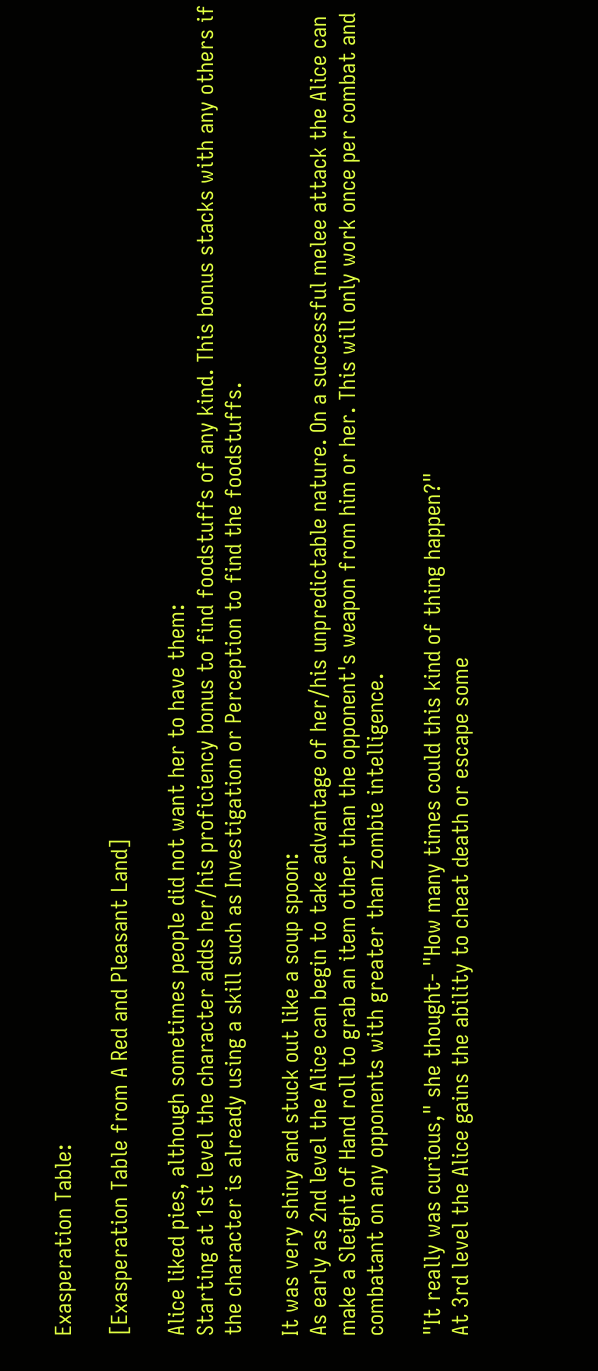Exasperation Table:

[Exasperation Table from A Red and Pleasant Land]

Alice liked pies, although sometimes people did not want her to have them:
Starting at 1st level the character adds her/his proficiency bonus to find foodstuffs of any kind. This bonus stacks with any others if the character is already using a skill such as Investigation or Perception to find the foodstuffs.

It was very shiny and stuck out like a soup spoon:
As early as 2nd level the Alice can begin to take advantage of her/his unpredictable nature. On a successful melee attack the Alice can make a Sleight of Hand roll to grab an item other than the opponent's weapon from him or her. This will only work once per combat and combatant on any opponents with greater than zombie intelligence.

"It really was curious," she thought- "How many times could this kind of thing happen?"
At 3rd level the Alice gains the ability to cheat death or escape some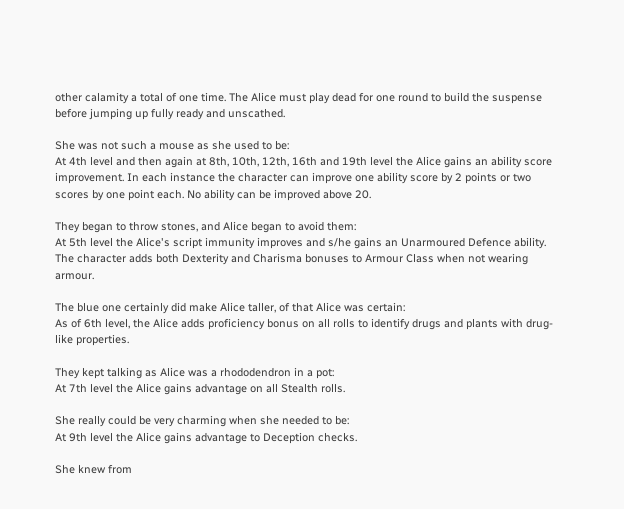other calamity a total of one time. The Alice must play dead for one round to build the suspense before jumping up fully ready and unscathed.

She was not such a mouse as she used to be:
At 4th level and then again at 8th, 10th, 12th, 16th and 19th level the Alice gains an ability score improvement. In each instance the character can improve one ability score by 2 points or two scores by one point each. No ability can be improved above 20.

They began to throw stones, and Alice began to avoid them:
At 5th level the Alice's script immunity improves and s/he gains an Unarmoured Defence ability. The character adds both Dexterity and Charisma bonuses to Armour Class when not wearing armour.

The blue one certainly did make Alice taller, of that Alice was certain:
As of 6th level, the Alice adds proficiency bonus on all rolls to identify drugs and plants with drug-like properties.

They kept talking as Alice was a rhododendron in a pot:
At 7th level the Alice gains advantage on all Stealth rolls.

She really could be very charming when she needed to be:
At 9th level the Alice gains advantage to Deception checks.

She knew from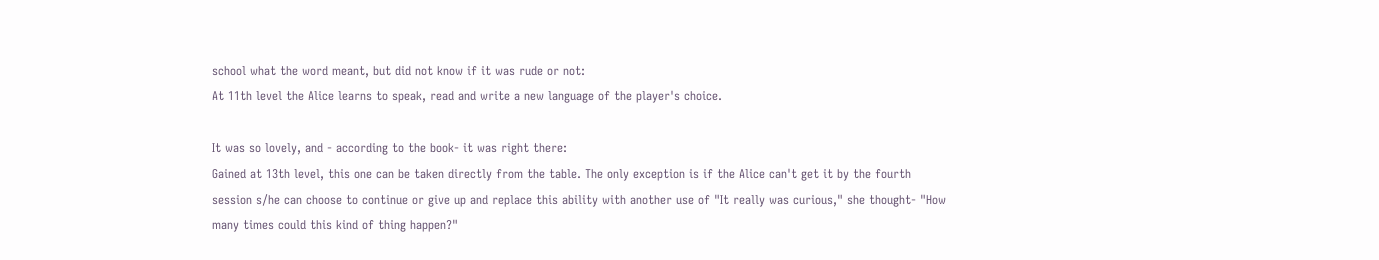school what the word meant, but did not know if it was rude or not:
At 11th level the Alice learns to speak, read and write a new language of the player's choice.

It was so lovely, and - according to the book- it was right there:
Gained at 13th level, this one can be taken directly from the table. The only exception is if the Alice can't get it by the fourth session s/he can choose to continue or give up and replace this ability with another use of "It really was curious," she thought- "How many times could this kind of thing happen?"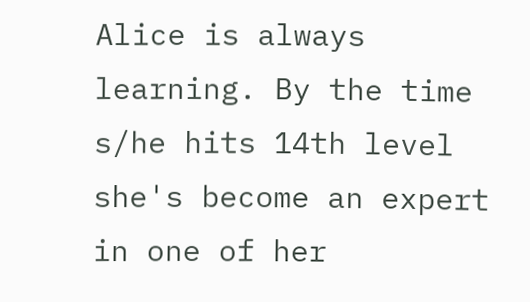Alice is always learning. By the time s/he hits 14th level she's become an expert in one of her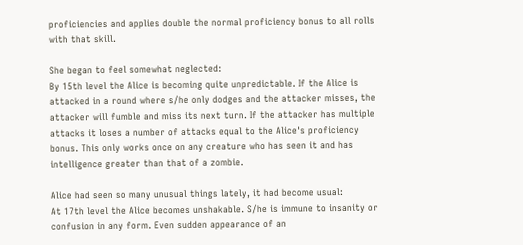proficiencies and applies double the normal proficiency bonus to all rolls with that skill.

She began to feel somewhat neglected:
By 15th level the Alice is becoming quite unpredictable. If the Alice is attacked in a round where s/he only dodges and the attacker misses, the attacker will fumble and miss its next turn. If the attacker has multiple attacks it loses a number of attacks equal to the Alice's proficiency bonus. This only works once on any creature who has seen it and has intelligence greater than that of a zombie.

Alice had seen so many unusual things lately, it had become usual:
At 17th level the Alice becomes unshakable. S/he is immune to insanity or confusion in any form. Even sudden appearance of an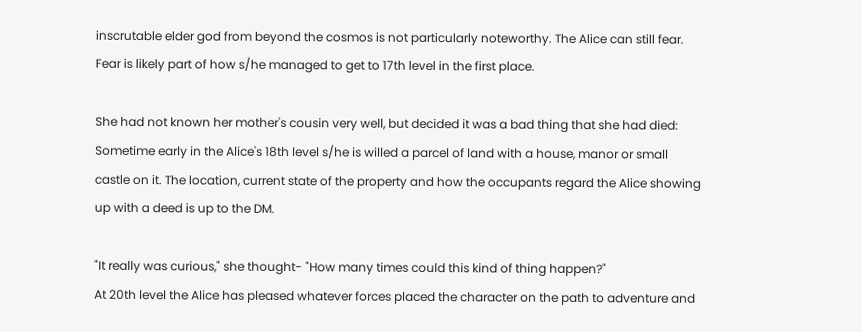inscrutable elder god from beyond the cosmos is not particularly noteworthy. The Alice can still fear. Fear is likely part of how s/he managed to get to 17th level in the first place.

She had not known her mother's cousin very well, but decided it was a bad thing that she had died:
Sometime early in the Alice's 18th level s/he is willed a parcel of land with a house, manor or small castle on it. The location, current state of the property and how the occupants regard the Alice showing up with a deed is up to the DM.

"It really was curious," she thought- "How many times could this kind of thing happen?"
At 20th level the Alice has pleased whatever forces placed the character on the path to adventure and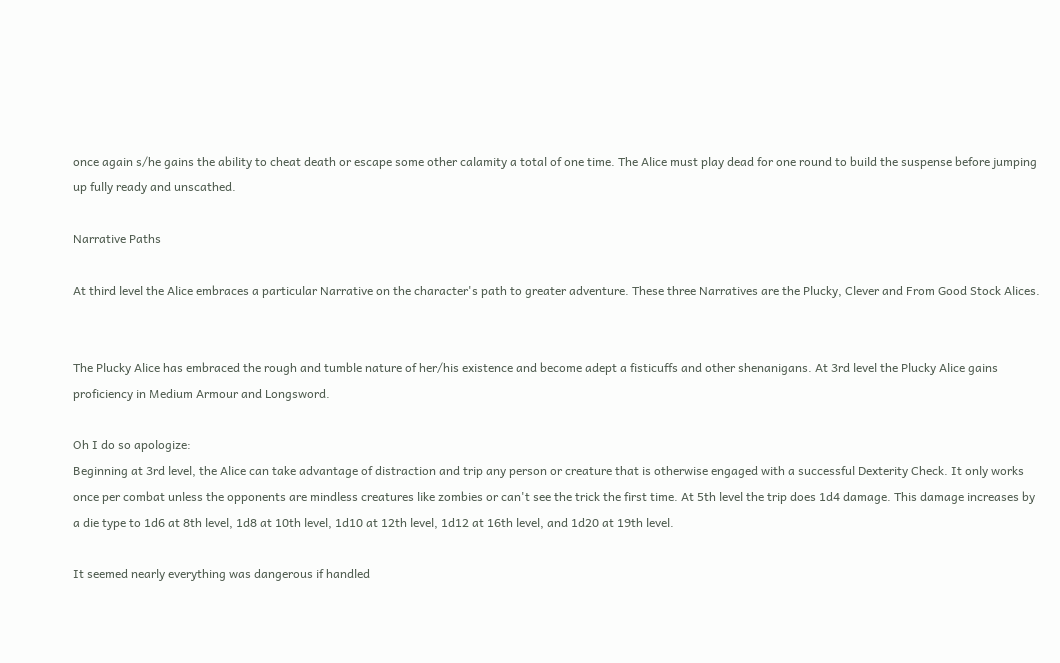once again s/he gains the ability to cheat death or escape some other calamity a total of one time. The Alice must play dead for one round to build the suspense before jumping up fully ready and unscathed.

Narrative Paths

At third level the Alice embraces a particular Narrative on the character's path to greater adventure. These three Narratives are the Plucky, Clever and From Good Stock Alices.


The Plucky Alice has embraced the rough and tumble nature of her/his existence and become adept a fisticuffs and other shenanigans. At 3rd level the Plucky Alice gains proficiency in Medium Armour and Longsword.

Oh I do so apologize:
Beginning at 3rd level, the Alice can take advantage of distraction and trip any person or creature that is otherwise engaged with a successful Dexterity Check. It only works once per combat unless the opponents are mindless creatures like zombies or can't see the trick the first time. At 5th level the trip does 1d4 damage. This damage increases by a die type to 1d6 at 8th level, 1d8 at 10th level, 1d10 at 12th level, 1d12 at 16th level, and 1d20 at 19th level.

It seemed nearly everything was dangerous if handled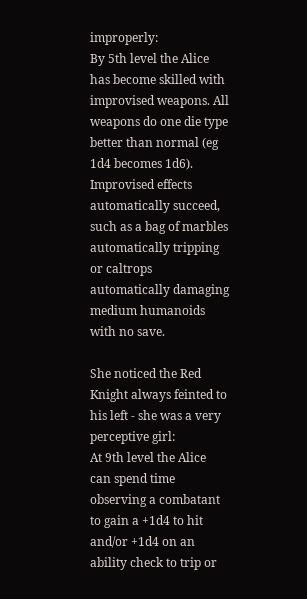improperly:
By 5th level the Alice has become skilled with improvised weapons. All weapons do one die type better than normal (eg 1d4 becomes 1d6). Improvised effects automatically succeed, such as a bag of marbles automatically tripping or caltrops automatically damaging medium humanoids with no save.

She noticed the Red Knight always feinted to his left - she was a very perceptive girl:
At 9th level the Alice can spend time observing a combatant to gain a +1d4 to hit and/or +1d4 on an ability check to trip or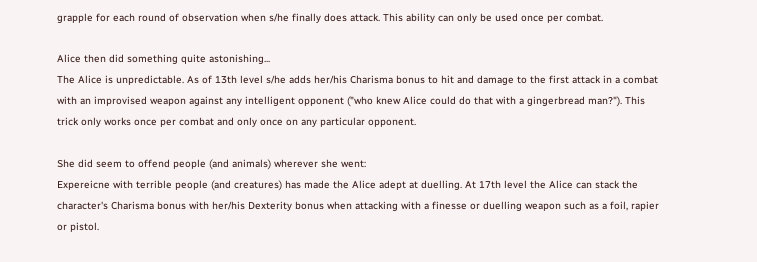grapple for each round of observation when s/he finally does attack. This ability can only be used once per combat.

Alice then did something quite astonishing...
The Alice is unpredictable. As of 13th level s/he adds her/his Charisma bonus to hit and damage to the first attack in a combat with an improvised weapon against any intelligent opponent ("who knew Alice could do that with a gingerbread man?"). This trick only works once per combat and only once on any particular opponent.

She did seem to offend people (and animals) wherever she went:
Expereicne with terrible people (and creatures) has made the Alice adept at duelling. At 17th level the Alice can stack the character's Charisma bonus with her/his Dexterity bonus when attacking with a finesse or duelling weapon such as a foil, rapier or pistol.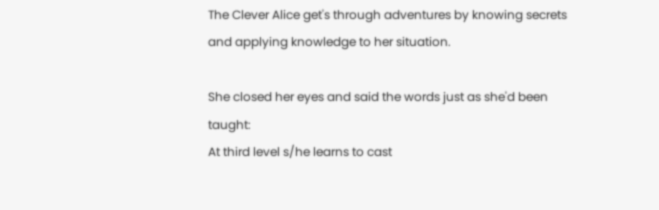The Clever Alice get's through adventures by knowing secrets and applying knowledge to her situation.

She closed her eyes and said the words just as she'd been taught:
At third level s/he learns to cast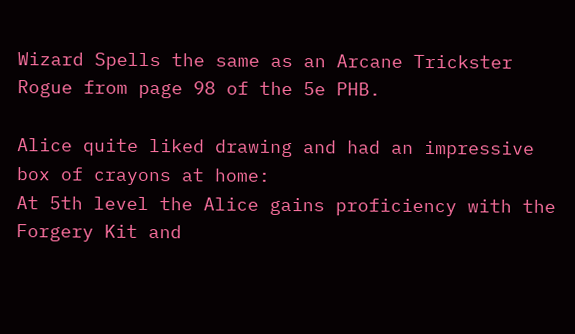Wizard Spells the same as an Arcane Trickster Rogue from page 98 of the 5e PHB.

Alice quite liked drawing and had an impressive box of crayons at home:
At 5th level the Alice gains proficiency with the Forgery Kit and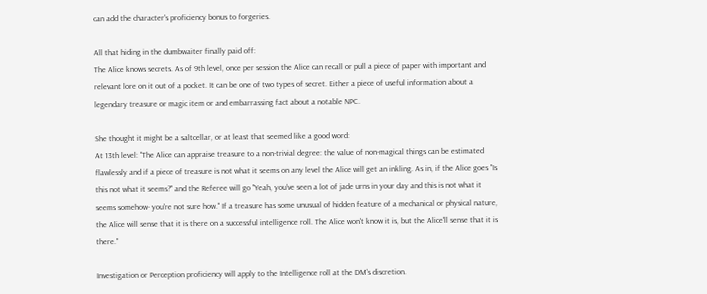can add the character's proficiency bonus to forgeries.

All that hiding in the dumbwaiter finally paid off:
The Alice knows secrets. As of 9th level, once per session the Alice can recall or pull a piece of paper with important and relevant lore on it out of a pocket. It can be one of two types of secret. Either a piece of useful information about a legendary treasure or magic item or and embarrassing fact about a notable NPC.

She thought it might be a saltcellar, or at least that seemed like a good word:
At 13th level: "The Alice can appraise treasure to a non-trivial degree: the value of non-magical things can be estimated flawlessly and if a piece of treasure is not what it seems on any level the Alice will get an inkling. As in, if the Alice goes "Is this not what it seems?" and the Referee will go "Yeah, you've seen a lot of jade urns in your day and this is not what it seems somehow- you're not sure how." If a treasure has some unusual of hidden feature of a mechanical or physical nature, the Alice will sense that it is there on a successful intelligence roll. The Alice won't know it is, but the Alice'll sense that it is there."

Investigation or Perception proficiency will apply to the Intelligence roll at the DM's discretion.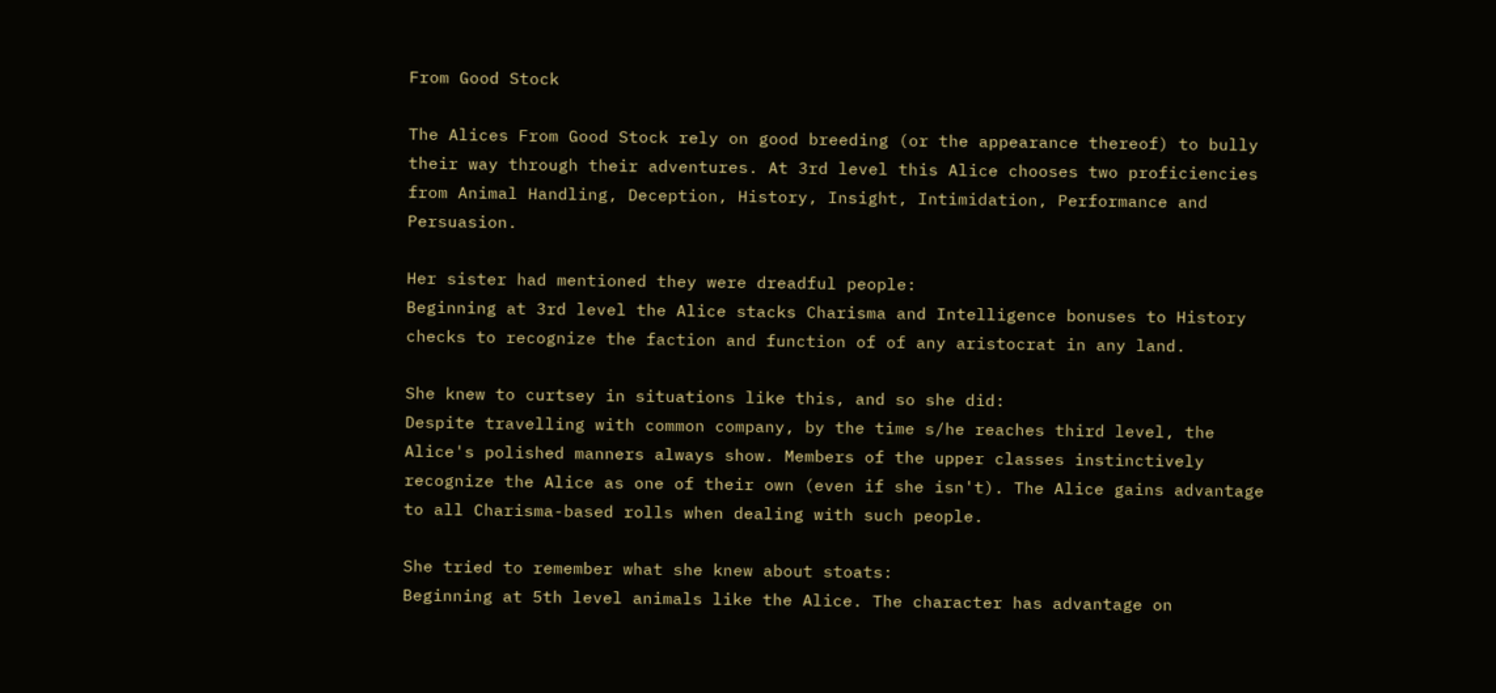From Good Stock

The Alices From Good Stock rely on good breeding (or the appearance thereof) to bully their way through their adventures. At 3rd level this Alice chooses two proficiencies from Animal Handling, Deception, History, Insight, Intimidation, Performance and Persuasion.

Her sister had mentioned they were dreadful people:
Beginning at 3rd level the Alice stacks Charisma and Intelligence bonuses to History checks to recognize the faction and function of of any aristocrat in any land.

She knew to curtsey in situations like this, and so she did:
Despite travelling with common company, by the time s/he reaches third level, the Alice's polished manners always show. Members of the upper classes instinctively recognize the Alice as one of their own (even if she isn't). The Alice gains advantage to all Charisma-based rolls when dealing with such people.

She tried to remember what she knew about stoats:
Beginning at 5th level animals like the Alice. The character has advantage on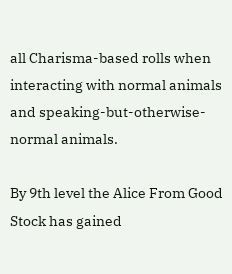all Charisma-based rolls when interacting with normal animals and speaking-but-otherwise-normal animals.

By 9th level the Alice From Good Stock has gained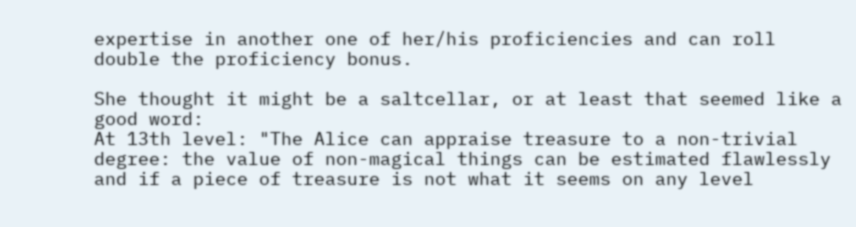expertise in another one of her/his proficiencies and can roll double the proficiency bonus.

She thought it might be a saltcellar, or at least that seemed like a good word:
At 13th level: "The Alice can appraise treasure to a non-trivial degree: the value of non-magical things can be estimated flawlessly and if a piece of treasure is not what it seems on any level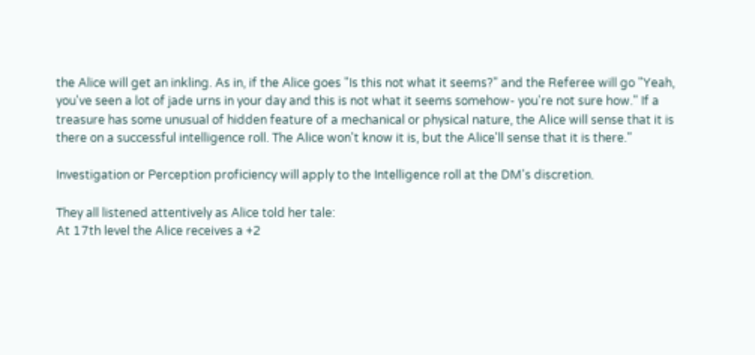the Alice will get an inkling. As in, if the Alice goes "Is this not what it seems?" and the Referee will go "Yeah, you've seen a lot of jade urns in your day and this is not what it seems somehow- you're not sure how." If a treasure has some unusual of hidden feature of a mechanical or physical nature, the Alice will sense that it is there on a successful intelligence roll. The Alice won't know it is, but the Alice'll sense that it is there."

Investigation or Perception proficiency will apply to the Intelligence roll at the DM's discretion.

They all listened attentively as Alice told her tale:
At 17th level the Alice receives a +2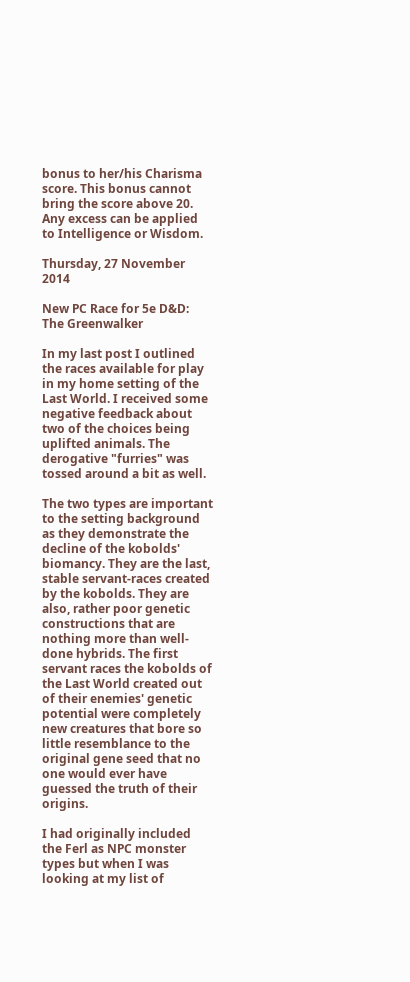bonus to her/his Charisma score. This bonus cannot bring the score above 20. Any excess can be applied to Intelligence or Wisdom.

Thursday, 27 November 2014

New PC Race for 5e D&D: The Greenwalker

In my last post I outlined the races available for play in my home setting of the Last World. I received some negative feedback about two of the choices being uplifted animals. The derogative "furries" was tossed around a bit as well.

The two types are important to the setting background as they demonstrate the decline of the kobolds' biomancy. They are the last, stable servant-races created by the kobolds. They are also, rather poor genetic constructions that are nothing more than well-done hybrids. The first servant races the kobolds of the Last World created out of their enemies' genetic potential were completely new creatures that bore so little resemblance to the original gene seed that no one would ever have guessed the truth of their origins.

I had originally included the Ferl as NPC monster types but when I was looking at my list of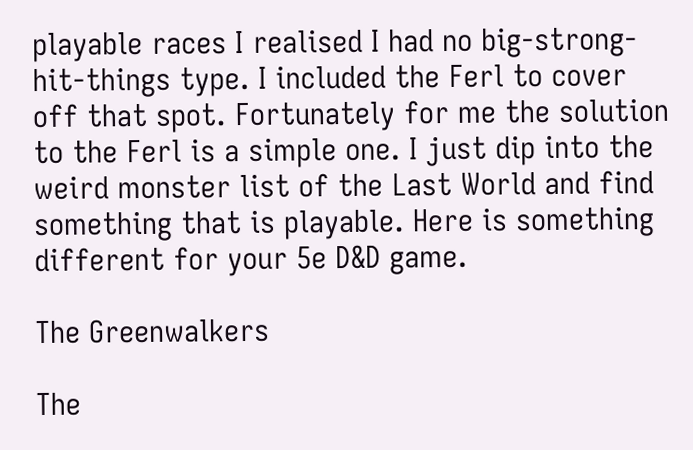playable races I realised I had no big-strong-hit-things type. I included the Ferl to cover off that spot. Fortunately for me the solution to the Ferl is a simple one. I just dip into the weird monster list of the Last World and find something that is playable. Here is something different for your 5e D&D game.

The Greenwalkers

The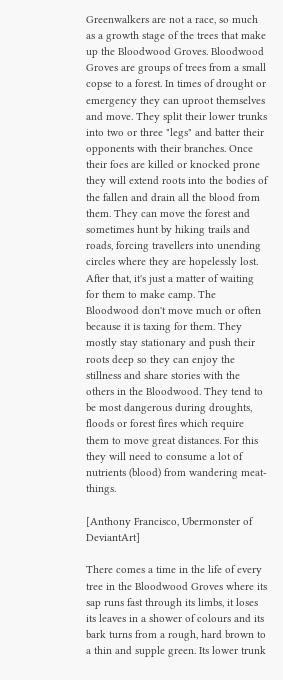Greenwalkers are not a race, so much as a growth stage of the trees that make up the Bloodwood Groves. Bloodwood Groves are groups of trees from a small copse to a forest. In times of drought or emergency they can uproot themselves and move. They split their lower trunks into two or three "legs" and batter their opponents with their branches. Once their foes are killed or knocked prone they will extend roots into the bodies of the fallen and drain all the blood from them. They can move the forest and sometimes hunt by hiking trails and roads, forcing travellers into unending circles where they are hopelessly lost. After that, it's just a matter of waiting for them to make camp. The Bloodwood don't move much or often because it is taxing for them. They mostly stay stationary and push their roots deep so they can enjoy the stillness and share stories with the others in the Bloodwood. They tend to be most dangerous during droughts, floods or forest fires which require them to move great distances. For this they will need to consume a lot of nutrients (blood) from wandering meat-things.

[Anthony Francisco, Ubermonster of DeviantArt]

There comes a time in the life of every tree in the Bloodwood Groves where its sap runs fast through its limbs, it loses its leaves in a shower of colours and its bark turns from a rough, hard brown to a thin and supple green. Its lower trunk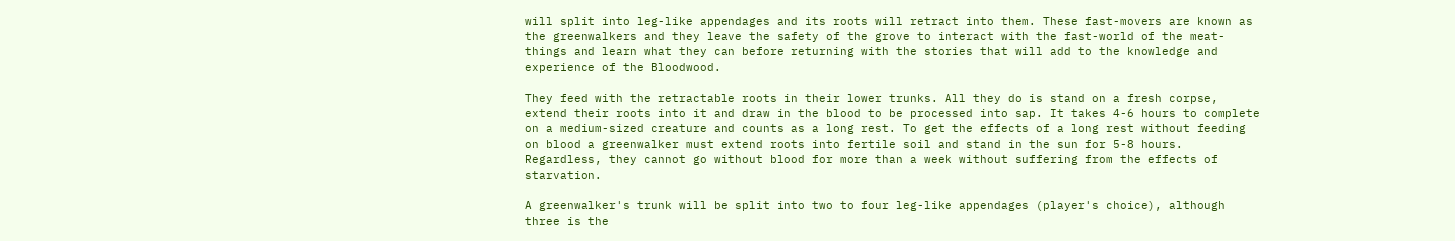will split into leg-like appendages and its roots will retract into them. These fast-movers are known as the greenwalkers and they leave the safety of the grove to interact with the fast-world of the meat-things and learn what they can before returning with the stories that will add to the knowledge and experience of the Bloodwood.

They feed with the retractable roots in their lower trunks. All they do is stand on a fresh corpse, extend their roots into it and draw in the blood to be processed into sap. It takes 4-6 hours to complete on a medium-sized creature and counts as a long rest. To get the effects of a long rest without feeding on blood a greenwalker must extend roots into fertile soil and stand in the sun for 5-8 hours. Regardless, they cannot go without blood for more than a week without suffering from the effects of starvation.

A greenwalker's trunk will be split into two to four leg-like appendages (player's choice), although three is the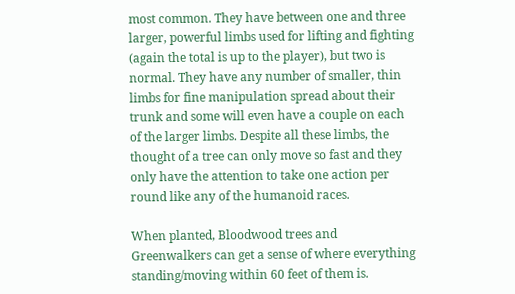most common. They have between one and three larger, powerful limbs used for lifting and fighting (again the total is up to the player), but two is normal. They have any number of smaller, thin limbs for fine manipulation spread about their trunk and some will even have a couple on each of the larger limbs. Despite all these limbs, the thought of a tree can only move so fast and they only have the attention to take one action per round like any of the humanoid races.

When planted, Bloodwood trees and Greenwalkers can get a sense of where everything standing/moving within 60 feet of them is.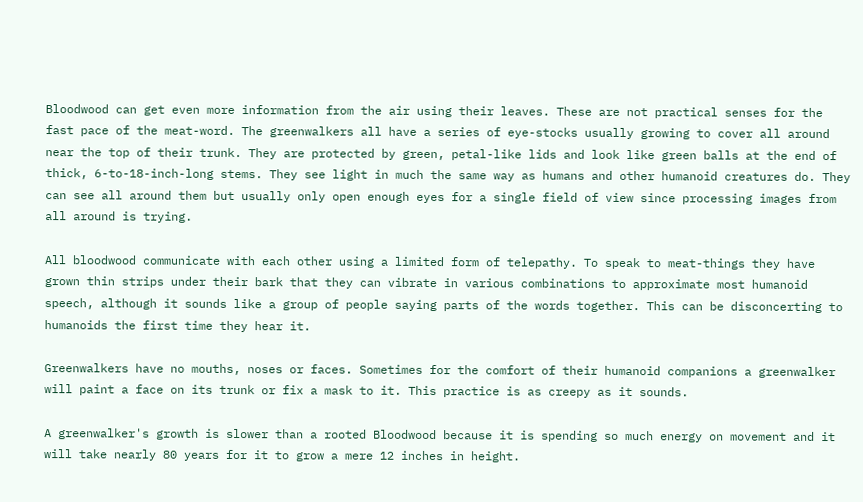Bloodwood can get even more information from the air using their leaves. These are not practical senses for the fast pace of the meat-word. The greenwalkers all have a series of eye-stocks usually growing to cover all around near the top of their trunk. They are protected by green, petal-like lids and look like green balls at the end of thick, 6-to-18-inch-long stems. They see light in much the same way as humans and other humanoid creatures do. They can see all around them but usually only open enough eyes for a single field of view since processing images from all around is trying.

All bloodwood communicate with each other using a limited form of telepathy. To speak to meat-things they have grown thin strips under their bark that they can vibrate in various combinations to approximate most humanoid speech, although it sounds like a group of people saying parts of the words together. This can be disconcerting to humanoids the first time they hear it.

Greenwalkers have no mouths, noses or faces. Sometimes for the comfort of their humanoid companions a greenwalker will paint a face on its trunk or fix a mask to it. This practice is as creepy as it sounds.

A greenwalker's growth is slower than a rooted Bloodwood because it is spending so much energy on movement and it will take nearly 80 years for it to grow a mere 12 inches in height.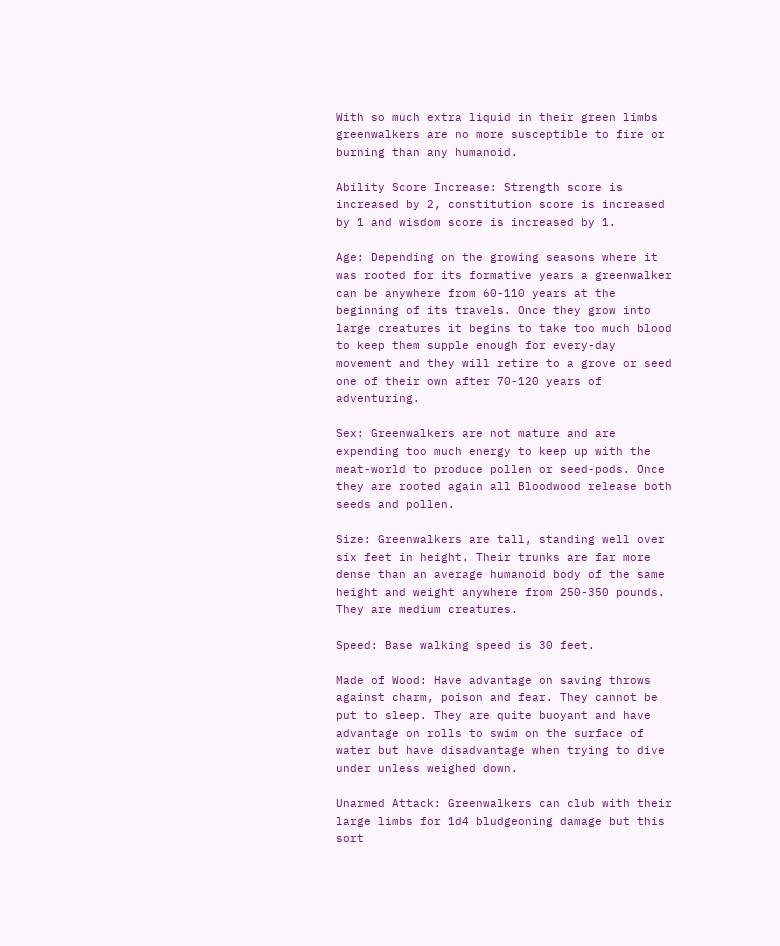With so much extra liquid in their green limbs greenwalkers are no more susceptible to fire or burning than any humanoid.

Ability Score Increase: Strength score is increased by 2, constitution score is increased by 1 and wisdom score is increased by 1.

Age: Depending on the growing seasons where it was rooted for its formative years a greenwalker can be anywhere from 60-110 years at the beginning of its travels. Once they grow into large creatures it begins to take too much blood to keep them supple enough for every-day movement and they will retire to a grove or seed one of their own after 70-120 years of adventuring.

Sex: Greenwalkers are not mature and are expending too much energy to keep up with the meat-world to produce pollen or seed-pods. Once they are rooted again all Bloodwood release both seeds and pollen.

Size: Greenwalkers are tall, standing well over six feet in height. Their trunks are far more dense than an average humanoid body of the same height and weight anywhere from 250-350 pounds. They are medium creatures.

Speed: Base walking speed is 30 feet.

Made of Wood: Have advantage on saving throws against charm, poison and fear. They cannot be put to sleep. They are quite buoyant and have advantage on rolls to swim on the surface of water but have disadvantage when trying to dive under unless weighed down.

Unarmed Attack: Greenwalkers can club with their large limbs for 1d4 bludgeoning damage but this sort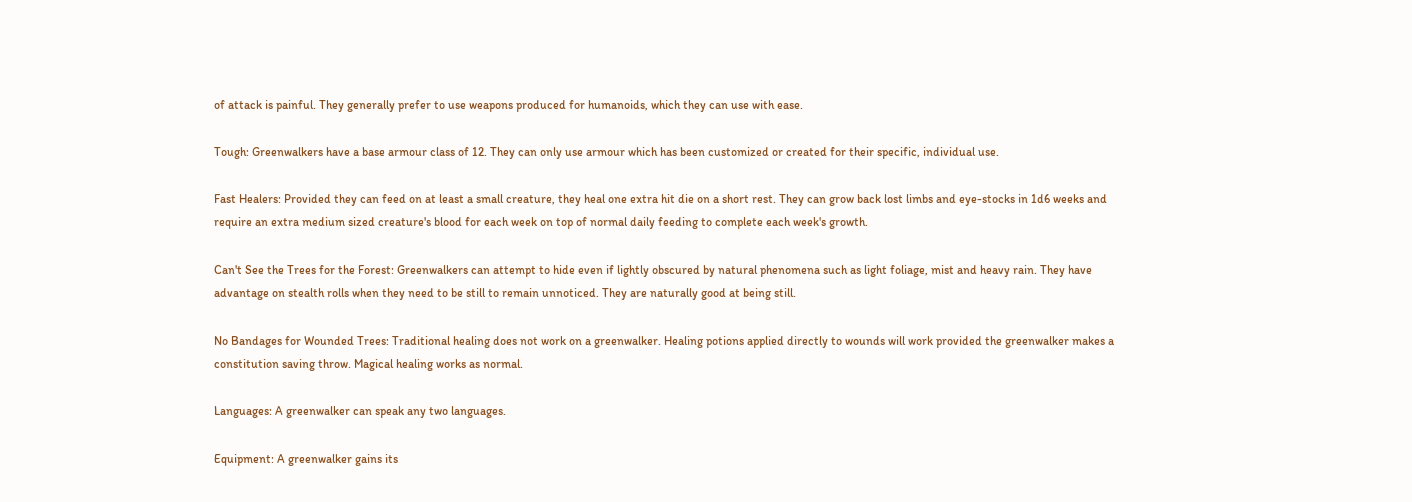of attack is painful. They generally prefer to use weapons produced for humanoids, which they can use with ease.

Tough: Greenwalkers have a base armour class of 12. They can only use armour which has been customized or created for their specific, individual use.

Fast Healers: Provided they can feed on at least a small creature, they heal one extra hit die on a short rest. They can grow back lost limbs and eye-stocks in 1d6 weeks and require an extra medium sized creature's blood for each week on top of normal daily feeding to complete each week's growth.

Can't See the Trees for the Forest: Greenwalkers can attempt to hide even if lightly obscured by natural phenomena such as light foliage, mist and heavy rain. They have advantage on stealth rolls when they need to be still to remain unnoticed. They are naturally good at being still.

No Bandages for Wounded Trees: Traditional healing does not work on a greenwalker. Healing potions applied directly to wounds will work provided the greenwalker makes a constitution saving throw. Magical healing works as normal.

Languages: A greenwalker can speak any two languages.

Equipment: A greenwalker gains its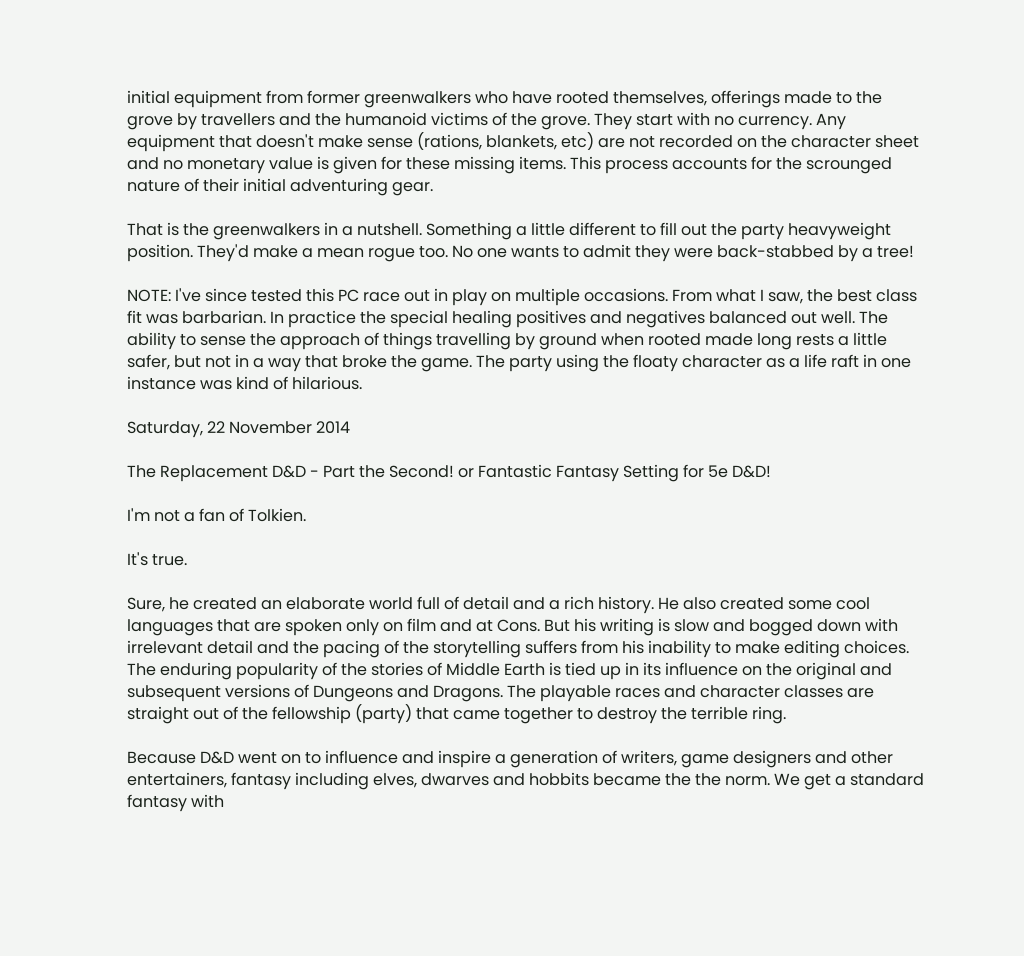initial equipment from former greenwalkers who have rooted themselves, offerings made to the grove by travellers and the humanoid victims of the grove. They start with no currency. Any equipment that doesn't make sense (rations, blankets, etc) are not recorded on the character sheet and no monetary value is given for these missing items. This process accounts for the scrounged nature of their initial adventuring gear.

That is the greenwalkers in a nutshell. Something a little different to fill out the party heavyweight position. They'd make a mean rogue too. No one wants to admit they were back-stabbed by a tree!

NOTE: I've since tested this PC race out in play on multiple occasions. From what I saw, the best class fit was barbarian. In practice the special healing positives and negatives balanced out well. The ability to sense the approach of things travelling by ground when rooted made long rests a little safer, but not in a way that broke the game. The party using the floaty character as a life raft in one instance was kind of hilarious.

Saturday, 22 November 2014

The Replacement D&D - Part the Second! or Fantastic Fantasy Setting for 5e D&D!

I'm not a fan of Tolkien.

It's true.

Sure, he created an elaborate world full of detail and a rich history. He also created some cool languages that are spoken only on film and at Cons. But his writing is slow and bogged down with irrelevant detail and the pacing of the storytelling suffers from his inability to make editing choices. The enduring popularity of the stories of Middle Earth is tied up in its influence on the original and subsequent versions of Dungeons and Dragons. The playable races and character classes are straight out of the fellowship (party) that came together to destroy the terrible ring.

Because D&D went on to influence and inspire a generation of writers, game designers and other entertainers, fantasy including elves, dwarves and hobbits became the the norm. We get a standard fantasy with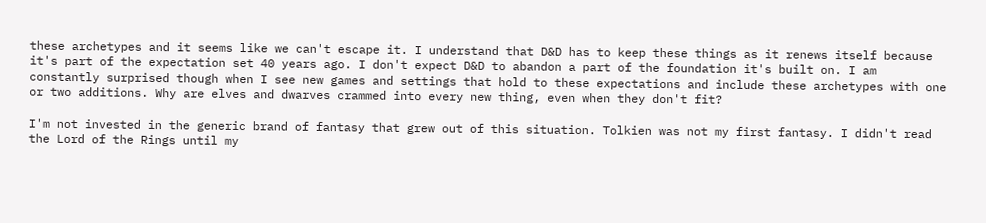these archetypes and it seems like we can't escape it. I understand that D&D has to keep these things as it renews itself because it's part of the expectation set 40 years ago. I don't expect D&D to abandon a part of the foundation it's built on. I am constantly surprised though when I see new games and settings that hold to these expectations and include these archetypes with one or two additions. Why are elves and dwarves crammed into every new thing, even when they don't fit?

I'm not invested in the generic brand of fantasy that grew out of this situation. Tolkien was not my first fantasy. I didn't read the Lord of the Rings until my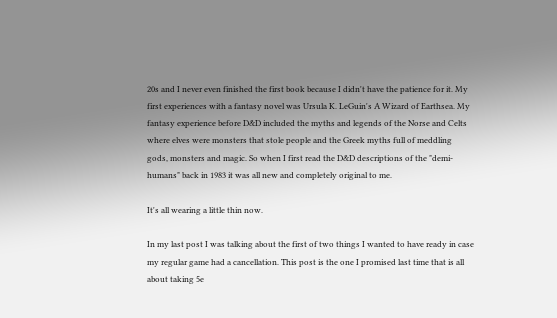20s and I never even finished the first book because I didn't have the patience for it. My first experiences with a fantasy novel was Ursula K. LeGuin's A Wizard of Earthsea. My fantasy experience before D&D included the myths and legends of the Norse and Celts where elves were monsters that stole people and the Greek myths full of meddling gods, monsters and magic. So when I first read the D&D descriptions of the "demi-humans" back in 1983 it was all new and completely original to me.

It's all wearing a little thin now.

In my last post I was talking about the first of two things I wanted to have ready in case my regular game had a cancellation. This post is the one I promised last time that is all about taking 5e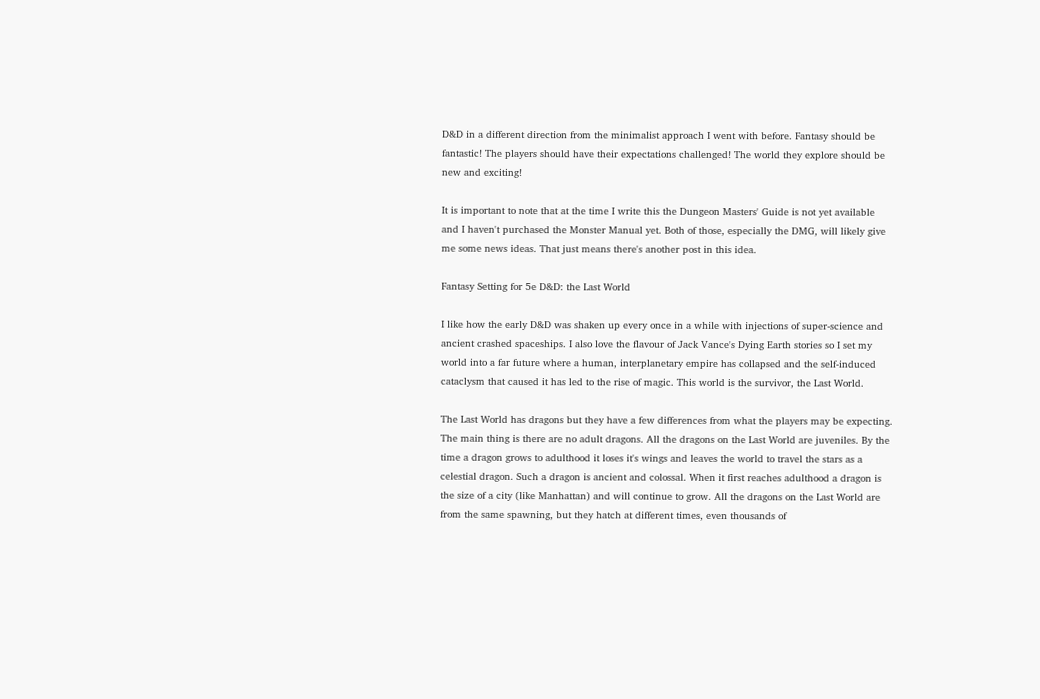D&D in a different direction from the minimalist approach I went with before. Fantasy should be fantastic! The players should have their expectations challenged! The world they explore should be new and exciting!

It is important to note that at the time I write this the Dungeon Masters' Guide is not yet available and I haven't purchased the Monster Manual yet. Both of those, especially the DMG, will likely give me some news ideas. That just means there's another post in this idea.

Fantasy Setting for 5e D&D: the Last World

I like how the early D&D was shaken up every once in a while with injections of super-science and ancient crashed spaceships. I also love the flavour of Jack Vance's Dying Earth stories so I set my world into a far future where a human, interplanetary empire has collapsed and the self-induced cataclysm that caused it has led to the rise of magic. This world is the survivor, the Last World.

The Last World has dragons but they have a few differences from what the players may be expecting. The main thing is there are no adult dragons. All the dragons on the Last World are juveniles. By the time a dragon grows to adulthood it loses it's wings and leaves the world to travel the stars as a celestial dragon. Such a dragon is ancient and colossal. When it first reaches adulthood a dragon is the size of a city (like Manhattan) and will continue to grow. All the dragons on the Last World are from the same spawning, but they hatch at different times, even thousands of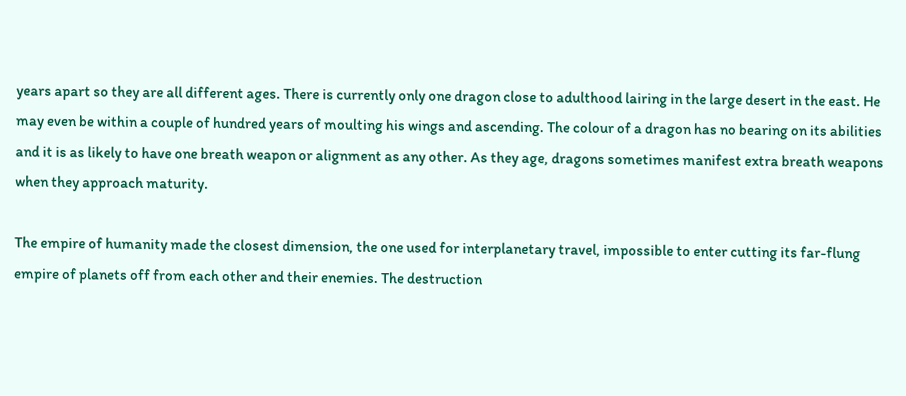years apart so they are all different ages. There is currently only one dragon close to adulthood lairing in the large desert in the east. He may even be within a couple of hundred years of moulting his wings and ascending. The colour of a dragon has no bearing on its abilities and it is as likely to have one breath weapon or alignment as any other. As they age, dragons sometimes manifest extra breath weapons when they approach maturity.

The empire of humanity made the closest dimension, the one used for interplanetary travel, impossible to enter cutting its far-flung empire of planets off from each other and their enemies. The destruction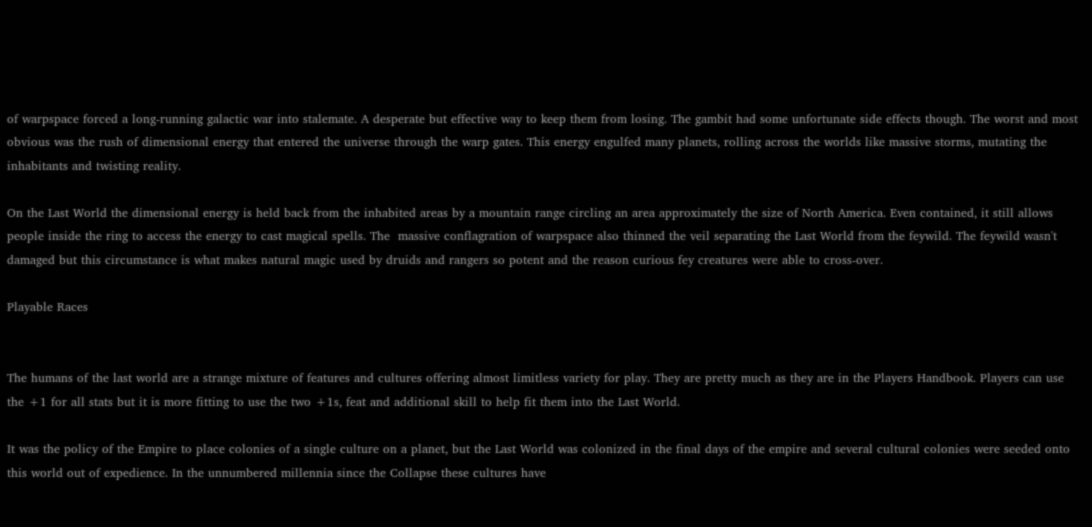of warpspace forced a long-running galactic war into stalemate. A desperate but effective way to keep them from losing. The gambit had some unfortunate side effects though. The worst and most obvious was the rush of dimensional energy that entered the universe through the warp gates. This energy engulfed many planets, rolling across the worlds like massive storms, mutating the inhabitants and twisting reality.

On the Last World the dimensional energy is held back from the inhabited areas by a mountain range circling an area approximately the size of North America. Even contained, it still allows people inside the ring to access the energy to cast magical spells. The  massive conflagration of warpspace also thinned the veil separating the Last World from the feywild. The feywild wasn't damaged but this circumstance is what makes natural magic used by druids and rangers so potent and the reason curious fey creatures were able to cross-over.

Playable Races


The humans of the last world are a strange mixture of features and cultures offering almost limitless variety for play. They are pretty much as they are in the Players Handbook. Players can use the +1 for all stats but it is more fitting to use the two +1s, feat and additional skill to help fit them into the Last World.

It was the policy of the Empire to place colonies of a single culture on a planet, but the Last World was colonized in the final days of the empire and several cultural colonies were seeded onto this world out of expedience. In the unnumbered millennia since the Collapse these cultures have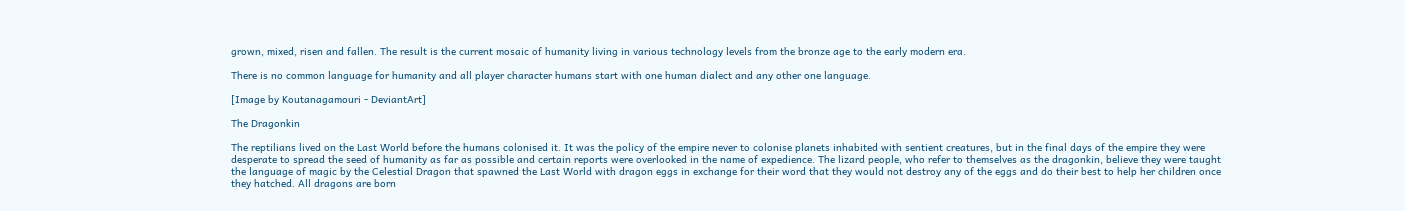grown, mixed, risen and fallen. The result is the current mosaic of humanity living in various technology levels from the bronze age to the early modern era.

There is no common language for humanity and all player character humans start with one human dialect and any other one language.

[Image by Koutanagamouri - DeviantArt]

The Dragonkin

The reptilians lived on the Last World before the humans colonised it. It was the policy of the empire never to colonise planets inhabited with sentient creatures, but in the final days of the empire they were desperate to spread the seed of humanity as far as possible and certain reports were overlooked in the name of expedience. The lizard people, who refer to themselves as the dragonkin, believe they were taught the language of magic by the Celestial Dragon that spawned the Last World with dragon eggs in exchange for their word that they would not destroy any of the eggs and do their best to help her children once they hatched. All dragons are born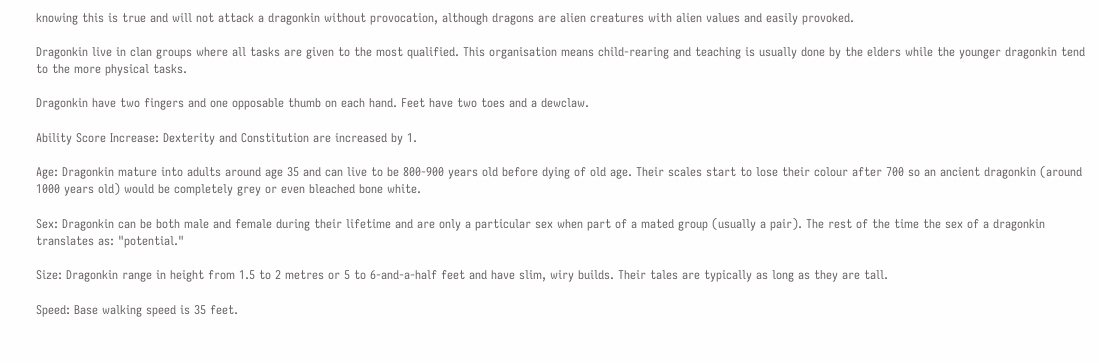knowing this is true and will not attack a dragonkin without provocation, although dragons are alien creatures with alien values and easily provoked.

Dragonkin live in clan groups where all tasks are given to the most qualified. This organisation means child-rearing and teaching is usually done by the elders while the younger dragonkin tend to the more physical tasks.

Dragonkin have two fingers and one opposable thumb on each hand. Feet have two toes and a dewclaw.

Ability Score Increase: Dexterity and Constitution are increased by 1.

Age: Dragonkin mature into adults around age 35 and can live to be 800-900 years old before dying of old age. Their scales start to lose their colour after 700 so an ancient dragonkin (around 1000 years old) would be completely grey or even bleached bone white.

Sex: Dragonkin can be both male and female during their lifetime and are only a particular sex when part of a mated group (usually a pair). The rest of the time the sex of a dragonkin translates as: "potential."

Size: Dragonkin range in height from 1.5 to 2 metres or 5 to 6-and-a-half feet and have slim, wiry builds. Their tales are typically as long as they are tall.

Speed: Base walking speed is 35 feet.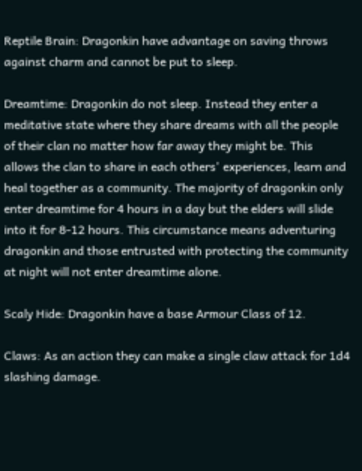Reptile Brain: Dragonkin have advantage on saving throws against charm and cannot be put to sleep.

Dreamtime: Dragonkin do not sleep. Instead they enter a meditative state where they share dreams with all the people of their clan no matter how far away they might be. This allows the clan to share in each others' experiences, learn and heal together as a community. The majority of dragonkin only enter dreamtime for 4 hours in a day but the elders will slide into it for 8-12 hours. This circumstance means adventuring dragonkin and those entrusted with protecting the community at night will not enter dreamtime alone.

Scaly Hide: Dragonkin have a base Armour Class of 12.

Claws: As an action they can make a single claw attack for 1d4 slashing damage.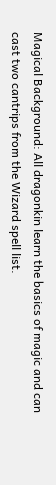Magical Background: All dragonkin learn the basics of magic and can cast two cantrips from the Wizard spell list.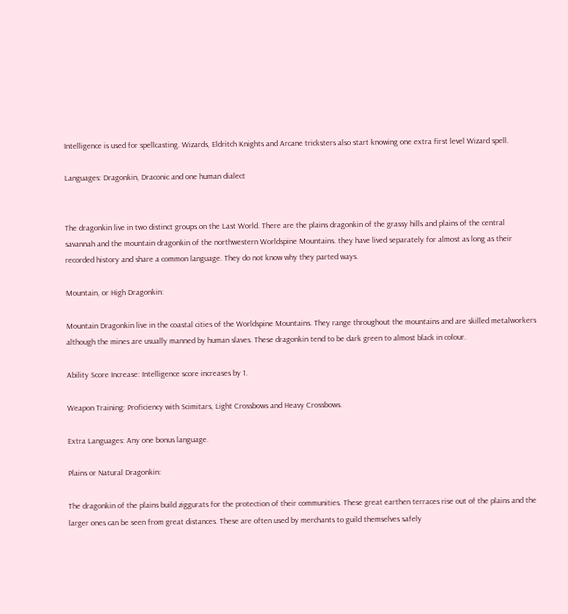Intelligence is used for spellcasting. Wizards, Eldritch Knights and Arcane tricksters also start knowing one extra first level Wizard spell.

Languages: Dragonkin, Draconic and one human dialect


The dragonkin live in two distinct groups on the Last World. There are the plains dragonkin of the grassy hills and plains of the central savannah and the mountain dragonkin of the northwestern Worldspine Mountains. they have lived separately for almost as long as their recorded history and share a common language. They do not know why they parted ways.

Mountain, or High Dragonkin:

Mountain Dragonkin live in the coastal cities of the Worldspine Mountains. They range throughout the mountains and are skilled metalworkers although the mines are usually manned by human slaves. These dragonkin tend to be dark green to almost black in colour.

Ability Score Increase: Intelligence score increases by 1.

Weapon Training: Proficiency with Scimitars, Light Crossbows and Heavy Crossbows.

Extra Languages: Any one bonus language.

Plains or Natural Dragonkin:

The dragonkin of the plains build ziggurats for the protection of their communities. These great earthen terraces rise out of the plains and the larger ones can be seen from great distances. These are often used by merchants to guild themselves safely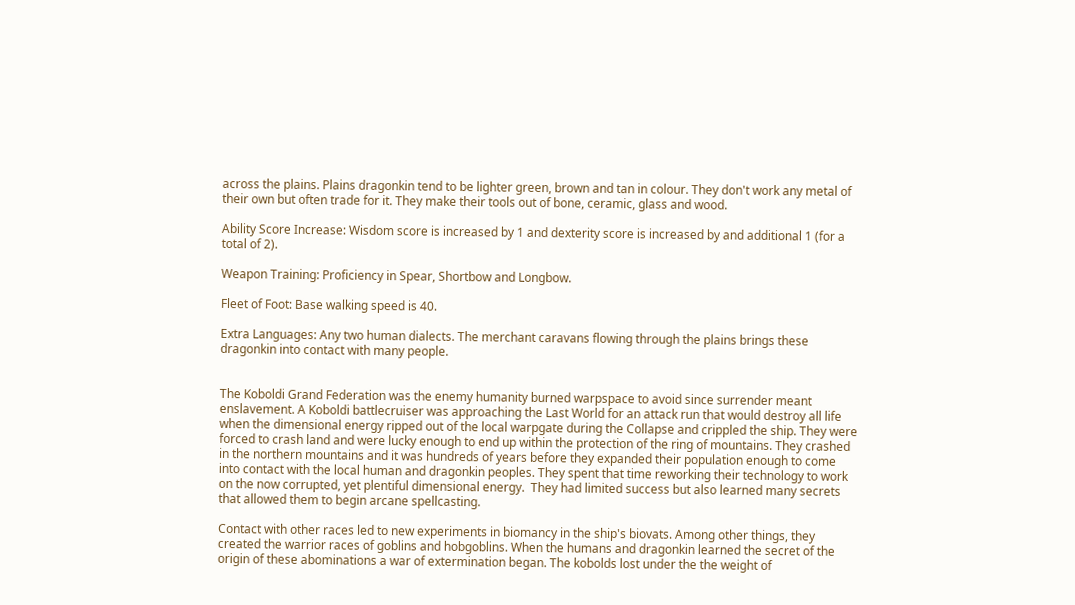across the plains. Plains dragonkin tend to be lighter green, brown and tan in colour. They don't work any metal of their own but often trade for it. They make their tools out of bone, ceramic, glass and wood.

Ability Score Increase: Wisdom score is increased by 1 and dexterity score is increased by and additional 1 (for a total of 2).

Weapon Training: Proficiency in Spear, Shortbow and Longbow.

Fleet of Foot: Base walking speed is 40.

Extra Languages: Any two human dialects. The merchant caravans flowing through the plains brings these dragonkin into contact with many people.


The Koboldi Grand Federation was the enemy humanity burned warpspace to avoid since surrender meant enslavement. A Koboldi battlecruiser was approaching the Last World for an attack run that would destroy all life when the dimensional energy ripped out of the local warpgate during the Collapse and crippled the ship. They were forced to crash land and were lucky enough to end up within the protection of the ring of mountains. They crashed in the northern mountains and it was hundreds of years before they expanded their population enough to come into contact with the local human and dragonkin peoples. They spent that time reworking their technology to work on the now corrupted, yet plentiful dimensional energy.  They had limited success but also learned many secrets that allowed them to begin arcane spellcasting.

Contact with other races led to new experiments in biomancy in the ship's biovats. Among other things, they created the warrior races of goblins and hobgoblins. When the humans and dragonkin learned the secret of the origin of these abominations a war of extermination began. The kobolds lost under the the weight of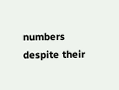numbers despite their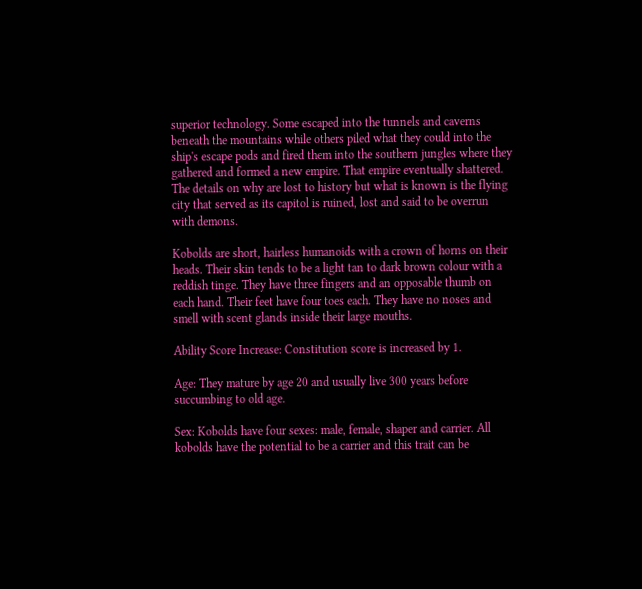superior technology. Some escaped into the tunnels and caverns beneath the mountains while others piled what they could into the ship's escape pods and fired them into the southern jungles where they gathered and formed a new empire. That empire eventually shattered. The details on why are lost to history but what is known is the flying city that served as its capitol is ruined, lost and said to be overrun with demons.

Kobolds are short, hairless humanoids with a crown of horns on their heads. Their skin tends to be a light tan to dark brown colour with a reddish tinge. They have three fingers and an opposable thumb on each hand. Their feet have four toes each. They have no noses and smell with scent glands inside their large mouths.

Ability Score Increase: Constitution score is increased by 1.

Age: They mature by age 20 and usually live 300 years before succumbing to old age.

Sex: Kobolds have four sexes: male, female, shaper and carrier. All kobolds have the potential to be a carrier and this trait can be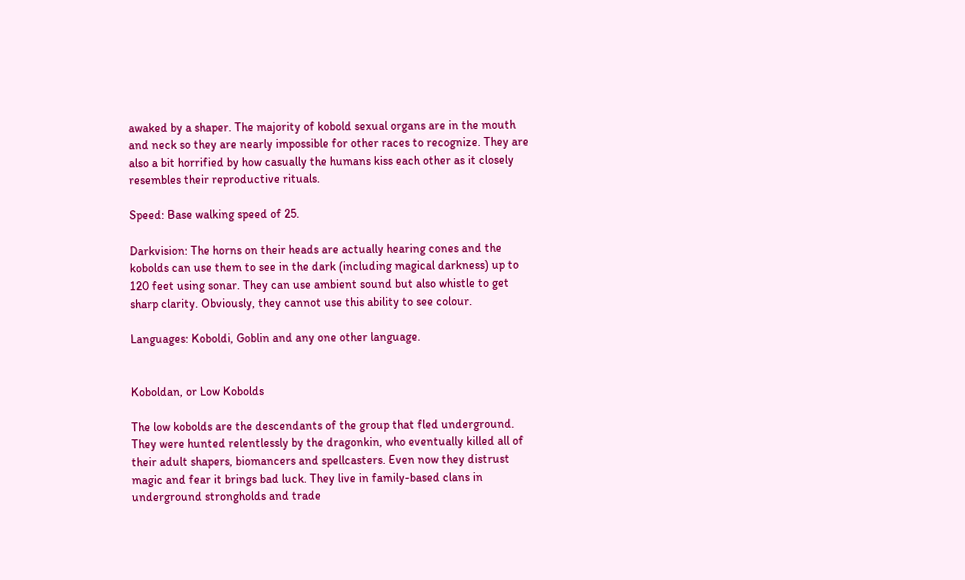awaked by a shaper. The majority of kobold sexual organs are in the mouth and neck so they are nearly impossible for other races to recognize. They are also a bit horrified by how casually the humans kiss each other as it closely resembles their reproductive rituals.

Speed: Base walking speed of 25.

Darkvision: The horns on their heads are actually hearing cones and the kobolds can use them to see in the dark (including magical darkness) up to 120 feet using sonar. They can use ambient sound but also whistle to get sharp clarity. Obviously, they cannot use this ability to see colour.

Languages: Koboldi, Goblin and any one other language.


Koboldan, or Low Kobolds

The low kobolds are the descendants of the group that fled underground. They were hunted relentlessly by the dragonkin, who eventually killed all of their adult shapers, biomancers and spellcasters. Even now they distrust magic and fear it brings bad luck. They live in family-based clans in underground strongholds and trade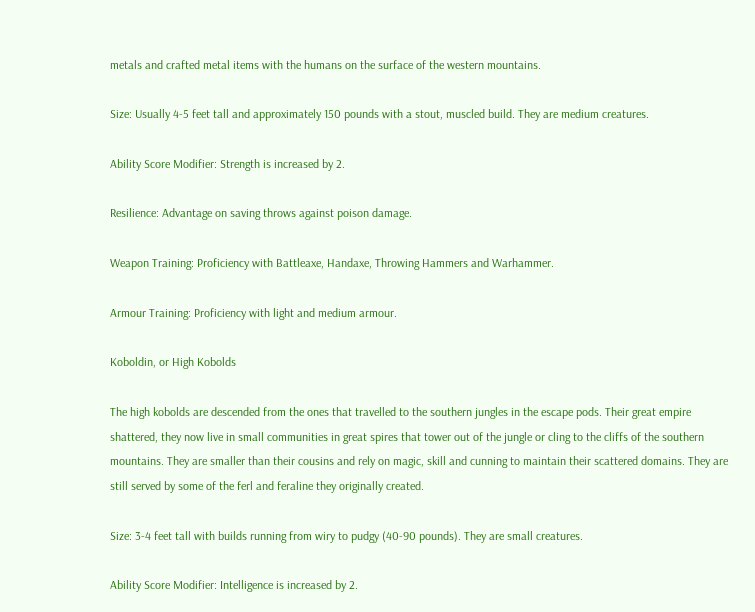metals and crafted metal items with the humans on the surface of the western mountains.

Size: Usually 4-5 feet tall and approximately 150 pounds with a stout, muscled build. They are medium creatures.

Ability Score Modifier: Strength is increased by 2.

Resilience: Advantage on saving throws against poison damage.

Weapon Training: Proficiency with Battleaxe, Handaxe, Throwing Hammers and Warhammer.

Armour Training: Proficiency with light and medium armour.

Koboldin, or High Kobolds

The high kobolds are descended from the ones that travelled to the southern jungles in the escape pods. Their great empire shattered, they now live in small communities in great spires that tower out of the jungle or cling to the cliffs of the southern mountains. They are smaller than their cousins and rely on magic, skill and cunning to maintain their scattered domains. They are still served by some of the ferl and feraline they originally created.

Size: 3-4 feet tall with builds running from wiry to pudgy (40-90 pounds). They are small creatures.

Ability Score Modifier: Intelligence is increased by 2.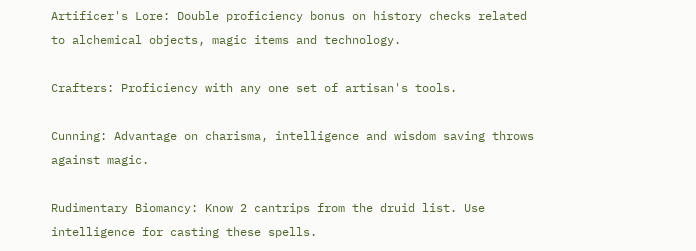Artificer's Lore: Double proficiency bonus on history checks related to alchemical objects, magic items and technology.

Crafters: Proficiency with any one set of artisan's tools.

Cunning: Advantage on charisma, intelligence and wisdom saving throws against magic.

Rudimentary Biomancy: Know 2 cantrips from the druid list. Use intelligence for casting these spells.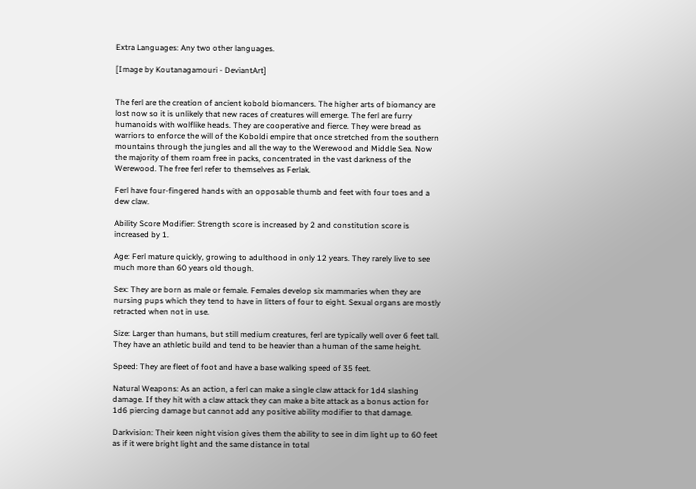Extra Languages: Any two other languages.

[Image by Koutanagamouri - DeviantArt]


The ferl are the creation of ancient kobold biomancers. The higher arts of biomancy are lost now so it is unlikely that new races of creatures will emerge. The ferl are furry humanoids with wolflike heads. They are cooperative and fierce. They were bread as warriors to enforce the will of the Koboldi empire that once stretched from the southern mountains through the jungles and all the way to the Werewood and Middle Sea. Now the majority of them roam free in packs, concentrated in the vast darkness of the Werewood. The free ferl refer to themselves as Ferlak.

Ferl have four-fingered hands with an opposable thumb and feet with four toes and a dew claw.

Ability Score Modifier: Strength score is increased by 2 and constitution score is increased by 1.

Age: Ferl mature quickly, growing to adulthood in only 12 years. They rarely live to see much more than 60 years old though.

Sex: They are born as male or female. Females develop six mammaries when they are nursing pups which they tend to have in litters of four to eight. Sexual organs are mostly retracted when not in use.

Size: Larger than humans, but still medium creatures, ferl are typically well over 6 feet tall. They have an athletic build and tend to be heavier than a human of the same height.

Speed: They are fleet of foot and have a base walking speed of 35 feet.

Natural Weapons: As an action, a ferl can make a single claw attack for 1d4 slashing damage. If they hit with a claw attack they can make a bite attack as a bonus action for 1d6 piercing damage but cannot add any positive ability modifier to that damage.

Darkvision: Their keen night vision gives them the ability to see in dim light up to 60 feet as if it were bright light and the same distance in total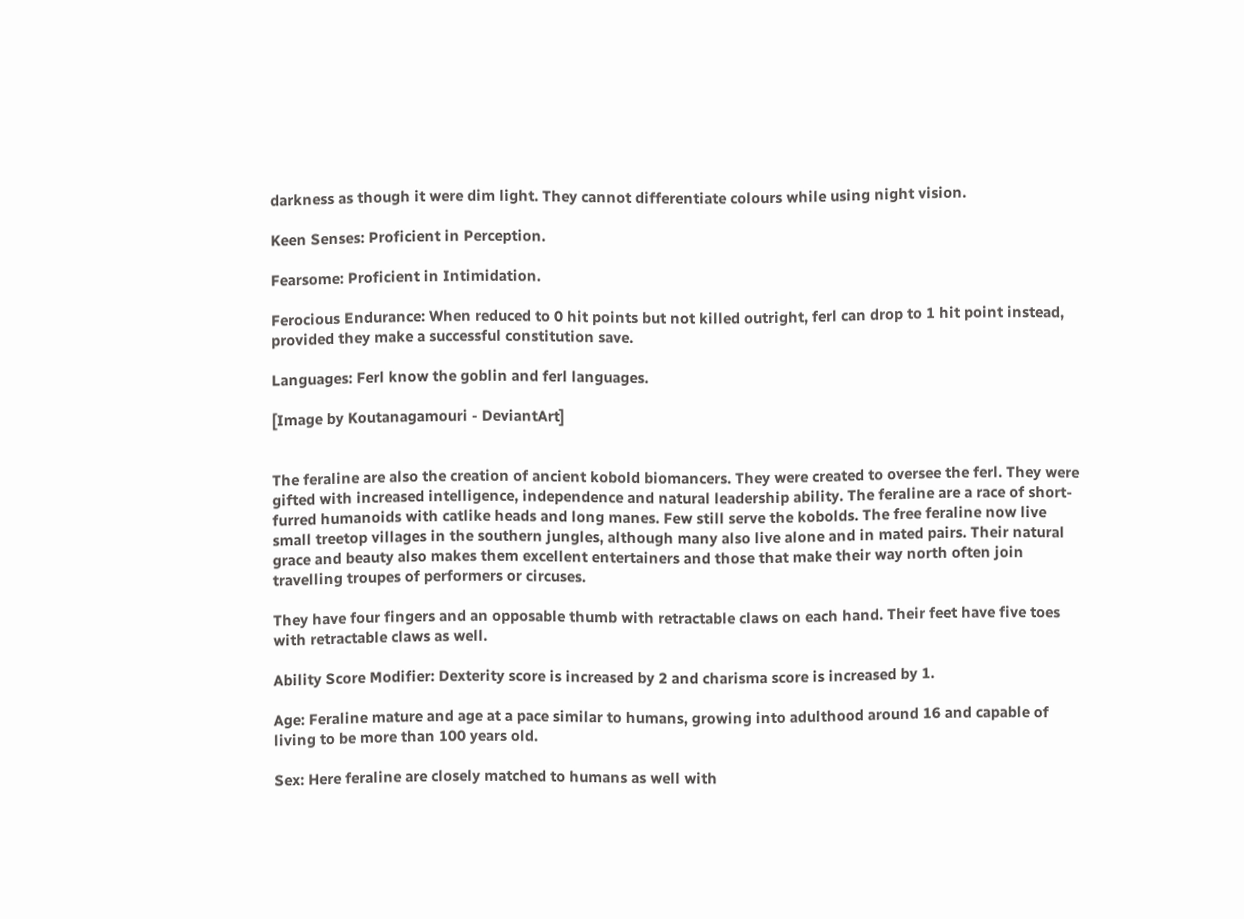darkness as though it were dim light. They cannot differentiate colours while using night vision.

Keen Senses: Proficient in Perception.

Fearsome: Proficient in Intimidation.

Ferocious Endurance: When reduced to 0 hit points but not killed outright, ferl can drop to 1 hit point instead, provided they make a successful constitution save.

Languages: Ferl know the goblin and ferl languages.

[Image by Koutanagamouri - DeviantArt]


The feraline are also the creation of ancient kobold biomancers. They were created to oversee the ferl. They were gifted with increased intelligence, independence and natural leadership ability. The feraline are a race of short-furred humanoids with catlike heads and long manes. Few still serve the kobolds. The free feraline now live small treetop villages in the southern jungles, although many also live alone and in mated pairs. Their natural grace and beauty also makes them excellent entertainers and those that make their way north often join travelling troupes of performers or circuses.

They have four fingers and an opposable thumb with retractable claws on each hand. Their feet have five toes with retractable claws as well.

Ability Score Modifier: Dexterity score is increased by 2 and charisma score is increased by 1.

Age: Feraline mature and age at a pace similar to humans, growing into adulthood around 16 and capable of living to be more than 100 years old.

Sex: Here feraline are closely matched to humans as well with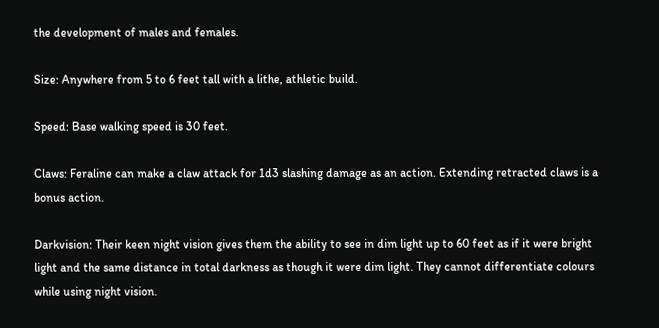the development of males and females.

Size: Anywhere from 5 to 6 feet tall with a lithe, athletic build.

Speed: Base walking speed is 30 feet.

Claws: Feraline can make a claw attack for 1d3 slashing damage as an action. Extending retracted claws is a bonus action.

Darkvision: Their keen night vision gives them the ability to see in dim light up to 60 feet as if it were bright light and the same distance in total darkness as though it were dim light. They cannot differentiate colours while using night vision.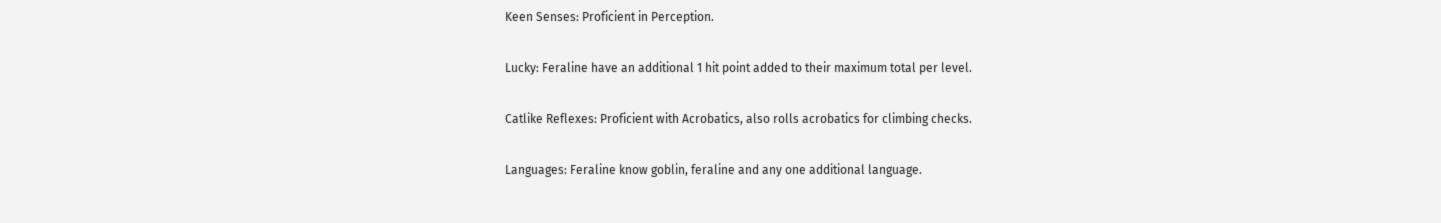Keen Senses: Proficient in Perception.

Lucky: Feraline have an additional 1 hit point added to their maximum total per level.

Catlike Reflexes: Proficient with Acrobatics, also rolls acrobatics for climbing checks.

Languages: Feraline know goblin, feraline and any one additional language.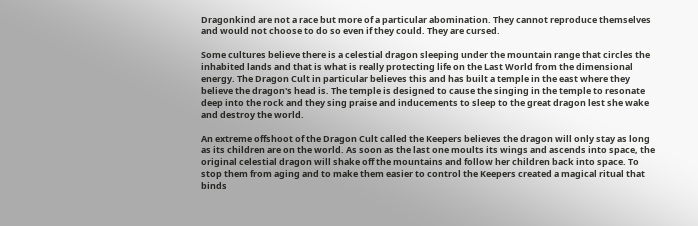Dragonkind are not a race but more of a particular abomination. They cannot reproduce themselves and would not choose to do so even if they could. They are cursed.

Some cultures believe there is a celestial dragon sleeping under the mountain range that circles the inhabited lands and that is what is really protecting life on the Last World from the dimensional energy. The Dragon Cult in particular believes this and has built a temple in the east where they believe the dragon's head is. The temple is designed to cause the singing in the temple to resonate deep into the rock and they sing praise and inducements to sleep to the great dragon lest she wake and destroy the world.

An extreme offshoot of the Dragon Cult called the Keepers believes the dragon will only stay as long as its children are on the world. As soon as the last one moults its wings and ascends into space, the original celestial dragon will shake off the mountains and follow her children back into space. To stop them from aging and to make them easier to control the Keepers created a magical ritual that binds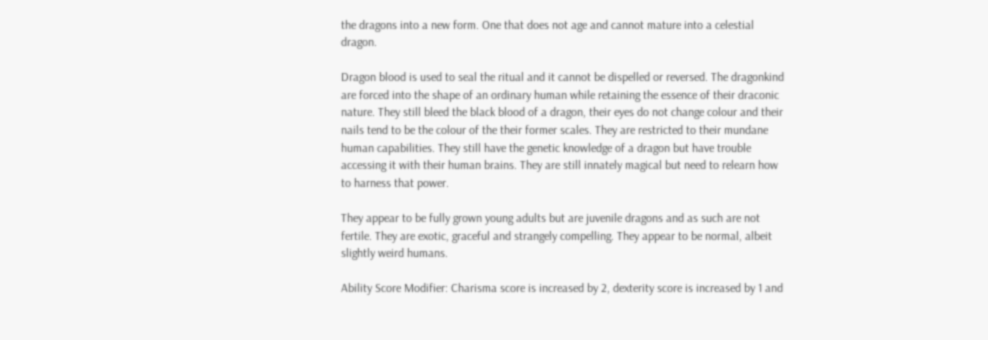the dragons into a new form. One that does not age and cannot mature into a celestial dragon.

Dragon blood is used to seal the ritual and it cannot be dispelled or reversed. The dragonkind are forced into the shape of an ordinary human while retaining the essence of their draconic nature. They still bleed the black blood of a dragon, their eyes do not change colour and their nails tend to be the colour of the their former scales. They are restricted to their mundane human capabilities. They still have the genetic knowledge of a dragon but have trouble accessing it with their human brains. They are still innately magical but need to relearn how to harness that power.

They appear to be fully grown young adults but are juvenile dragons and as such are not fertile. They are exotic, graceful and strangely compelling. They appear to be normal, albeit slightly weird humans.

Ability Score Modifier: Charisma score is increased by 2, dexterity score is increased by 1 and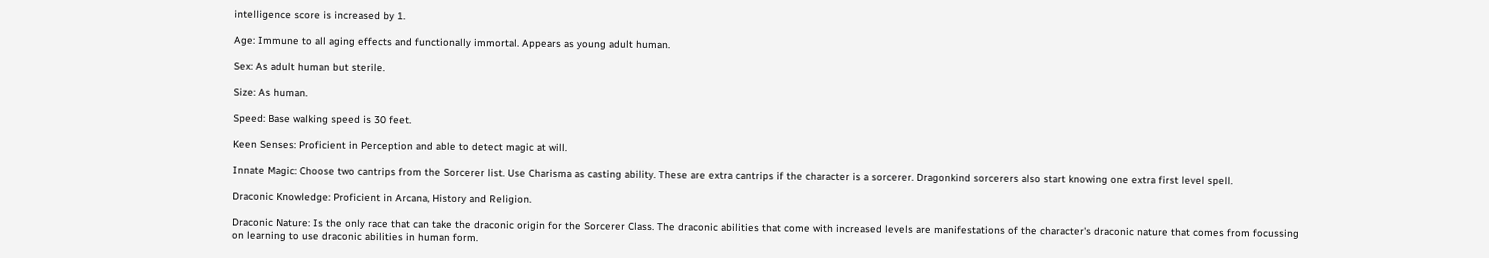intelligence score is increased by 1.

Age: Immune to all aging effects and functionally immortal. Appears as young adult human.

Sex: As adult human but sterile.

Size: As human.

Speed: Base walking speed is 30 feet.

Keen Senses: Proficient in Perception and able to detect magic at will.

Innate Magic: Choose two cantrips from the Sorcerer list. Use Charisma as casting ability. These are extra cantrips if the character is a sorcerer. Dragonkind sorcerers also start knowing one extra first level spell.

Draconic Knowledge: Proficient in Arcana, History and Religion.

Draconic Nature: Is the only race that can take the draconic origin for the Sorcerer Class. The draconic abilities that come with increased levels are manifestations of the character's draconic nature that comes from focussing on learning to use draconic abilities in human form.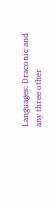Languages: Draconic and any three other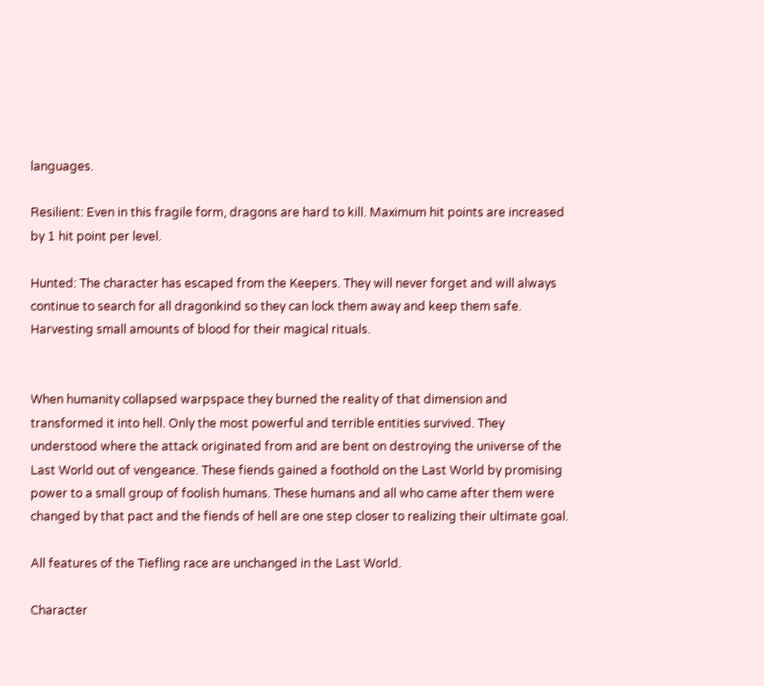languages.

Resilient: Even in this fragile form, dragons are hard to kill. Maximum hit points are increased by 1 hit point per level.

Hunted: The character has escaped from the Keepers. They will never forget and will always continue to search for all dragonkind so they can lock them away and keep them safe. Harvesting small amounts of blood for their magical rituals.


When humanity collapsed warpspace they burned the reality of that dimension and transformed it into hell. Only the most powerful and terrible entities survived. They understood where the attack originated from and are bent on destroying the universe of the Last World out of vengeance. These fiends gained a foothold on the Last World by promising power to a small group of foolish humans. These humans and all who came after them were changed by that pact and the fiends of hell are one step closer to realizing their ultimate goal.

All features of the Tiefling race are unchanged in the Last World.

Character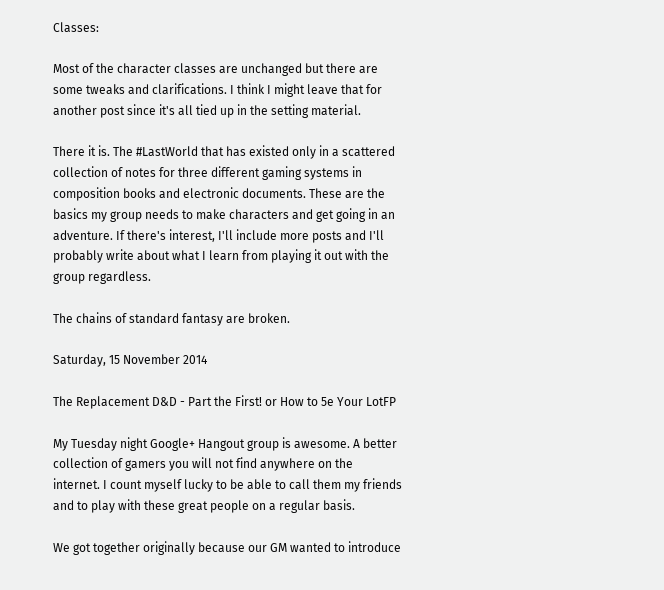Classes:

Most of the character classes are unchanged but there are some tweaks and clarifications. I think I might leave that for another post since it's all tied up in the setting material.

There it is. The #LastWorld that has existed only in a scattered collection of notes for three different gaming systems in composition books and electronic documents. These are the basics my group needs to make characters and get going in an adventure. If there's interest, I'll include more posts and I'll probably write about what I learn from playing it out with the group regardless.

The chains of standard fantasy are broken.

Saturday, 15 November 2014

The Replacement D&D - Part the First! or How to 5e Your LotFP

My Tuesday night Google+ Hangout group is awesome. A better collection of gamers you will not find anywhere on the internet. I count myself lucky to be able to call them my friends and to play with these great people on a regular basis.

We got together originally because our GM wanted to introduce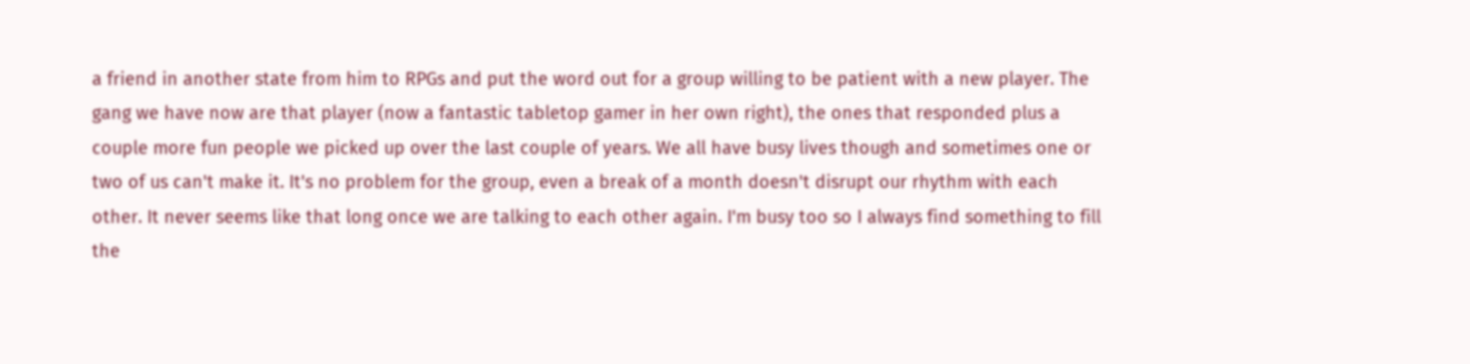a friend in another state from him to RPGs and put the word out for a group willing to be patient with a new player. The gang we have now are that player (now a fantastic tabletop gamer in her own right), the ones that responded plus a couple more fun people we picked up over the last couple of years. We all have busy lives though and sometimes one or two of us can't make it. It's no problem for the group, even a break of a month doesn't disrupt our rhythm with each other. It never seems like that long once we are talking to each other again. I'm busy too so I always find something to fill the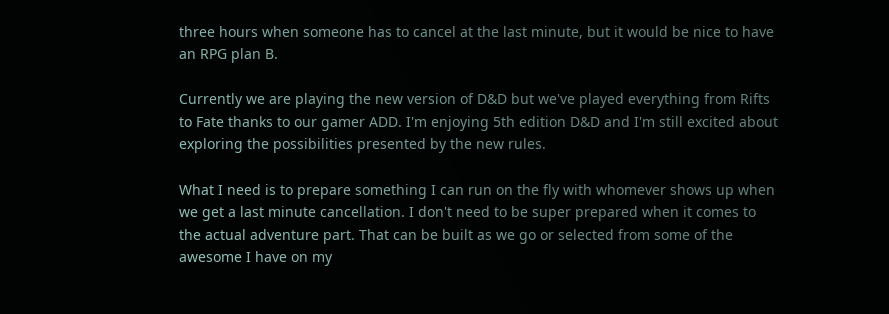three hours when someone has to cancel at the last minute, but it would be nice to have an RPG plan B.

Currently we are playing the new version of D&D but we've played everything from Rifts to Fate thanks to our gamer ADD. I'm enjoying 5th edition D&D and I'm still excited about exploring the possibilities presented by the new rules.

What I need is to prepare something I can run on the fly with whomever shows up when we get a last minute cancellation. I don't need to be super prepared when it comes to the actual adventure part. That can be built as we go or selected from some of the awesome I have on my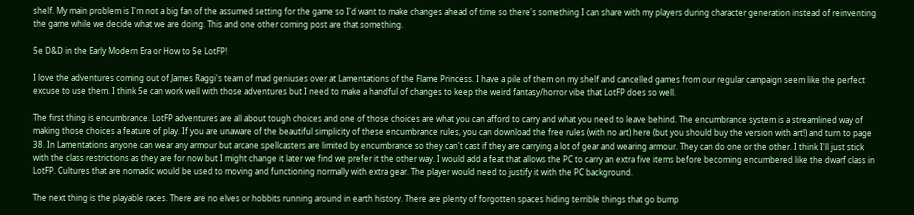shelf. My main problem is I'm not a big fan of the assumed setting for the game so I'd want to make changes ahead of time so there's something I can share with my players during character generation instead of reinventing the game while we decide what we are doing. This and one other coming post are that something.

5e D&D in the Early Modern Era or How to 5e LotFP!

I love the adventures coming out of James Raggi's team of mad geniuses over at Lamentations of the Flame Princess. I have a pile of them on my shelf and cancelled games from our regular campaign seem like the perfect excuse to use them. I think 5e can work well with those adventures but I need to make a handful of changes to keep the weird fantasy/horror vibe that LotFP does so well.

The first thing is encumbrance. LotFP adventures are all about tough choices and one of those choices are what you can afford to carry and what you need to leave behind. The encumbrance system is a streamlined way of making those choices a feature of play. If you are unaware of the beautiful simplicity of these encumbrance rules, you can download the free rules (with no art) here (but you should buy the version with art!) and turn to page 38. In Lamentations anyone can wear any armour but arcane spellcasters are limited by encumbrance so they can't cast if they are carrying a lot of gear and wearing armour. They can do one or the other. I think I'll just stick with the class restrictions as they are for now but I might change it later we find we prefer it the other way. I would add a feat that allows the PC to carry an extra five items before becoming encumbered like the dwarf class in LotFP. Cultures that are nomadic would be used to moving and functioning normally with extra gear. The player would need to justify it with the PC background.

The next thing is the playable races. There are no elves or hobbits running around in earth history. There are plenty of forgotten spaces hiding terrible things that go bump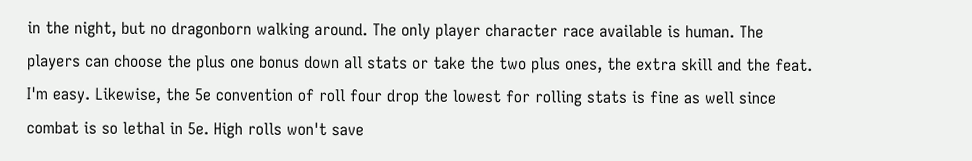in the night, but no dragonborn walking around. The only player character race available is human. The players can choose the plus one bonus down all stats or take the two plus ones, the extra skill and the feat. I'm easy. Likewise, the 5e convention of roll four drop the lowest for rolling stats is fine as well since combat is so lethal in 5e. High rolls won't save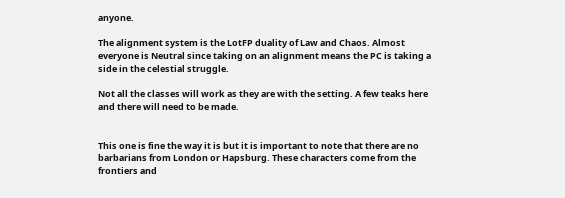anyone.

The alignment system is the LotFP duality of Law and Chaos. Almost everyone is Neutral since taking on an alignment means the PC is taking a side in the celestial struggle.

Not all the classes will work as they are with the setting. A few teaks here and there will need to be made.


This one is fine the way it is but it is important to note that there are no barbarians from London or Hapsburg. These characters come from the frontiers and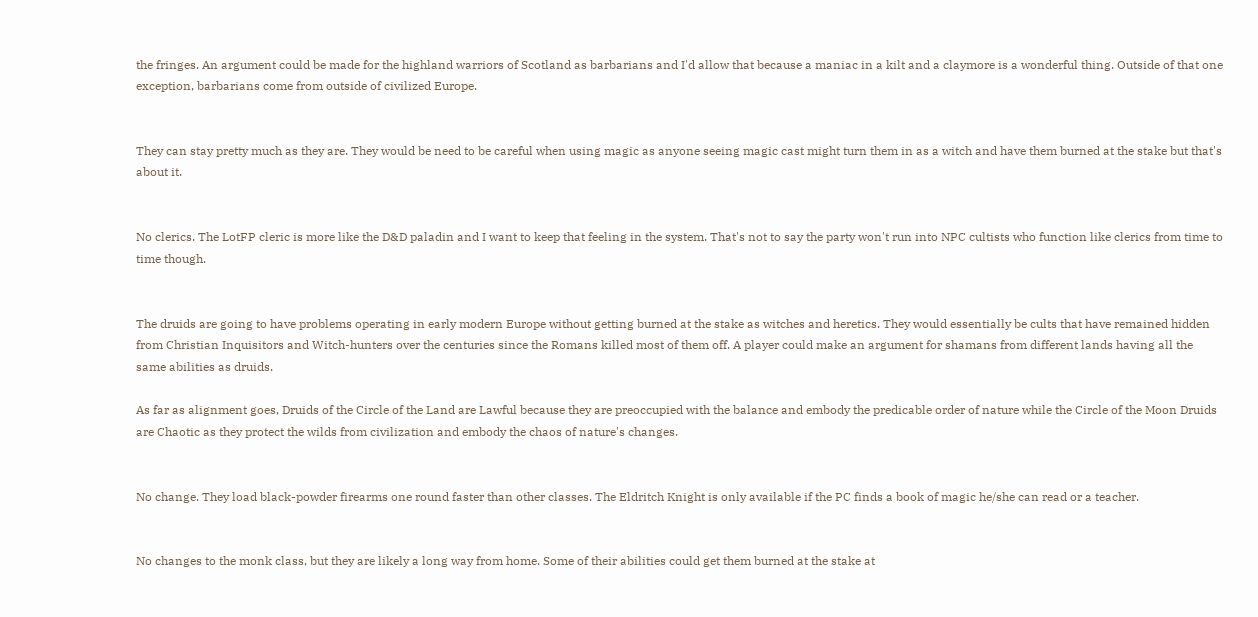the fringes. An argument could be made for the highland warriors of Scotland as barbarians and I'd allow that because a maniac in a kilt and a claymore is a wonderful thing. Outside of that one exception, barbarians come from outside of civilized Europe.


They can stay pretty much as they are. They would be need to be careful when using magic as anyone seeing magic cast might turn them in as a witch and have them burned at the stake but that's about it.


No clerics. The LotFP cleric is more like the D&D paladin and I want to keep that feeling in the system. That's not to say the party won't run into NPC cultists who function like clerics from time to time though.


The druids are going to have problems operating in early modern Europe without getting burned at the stake as witches and heretics. They would essentially be cults that have remained hidden from Christian Inquisitors and Witch-hunters over the centuries since the Romans killed most of them off. A player could make an argument for shamans from different lands having all the same abilities as druids.

As far as alignment goes, Druids of the Circle of the Land are Lawful because they are preoccupied with the balance and embody the predicable order of nature while the Circle of the Moon Druids are Chaotic as they protect the wilds from civilization and embody the chaos of nature's changes.


No change. They load black-powder firearms one round faster than other classes. The Eldritch Knight is only available if the PC finds a book of magic he/she can read or a teacher.


No changes to the monk class, but they are likely a long way from home. Some of their abilities could get them burned at the stake at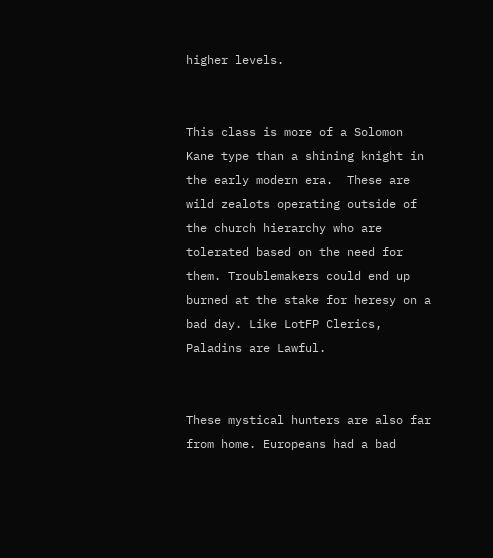higher levels.


This class is more of a Solomon Kane type than a shining knight in the early modern era.  These are wild zealots operating outside of the church hierarchy who are tolerated based on the need for them. Troublemakers could end up burned at the stake for heresy on a bad day. Like LotFP Clerics, Paladins are Lawful.


These mystical hunters are also far from home. Europeans had a bad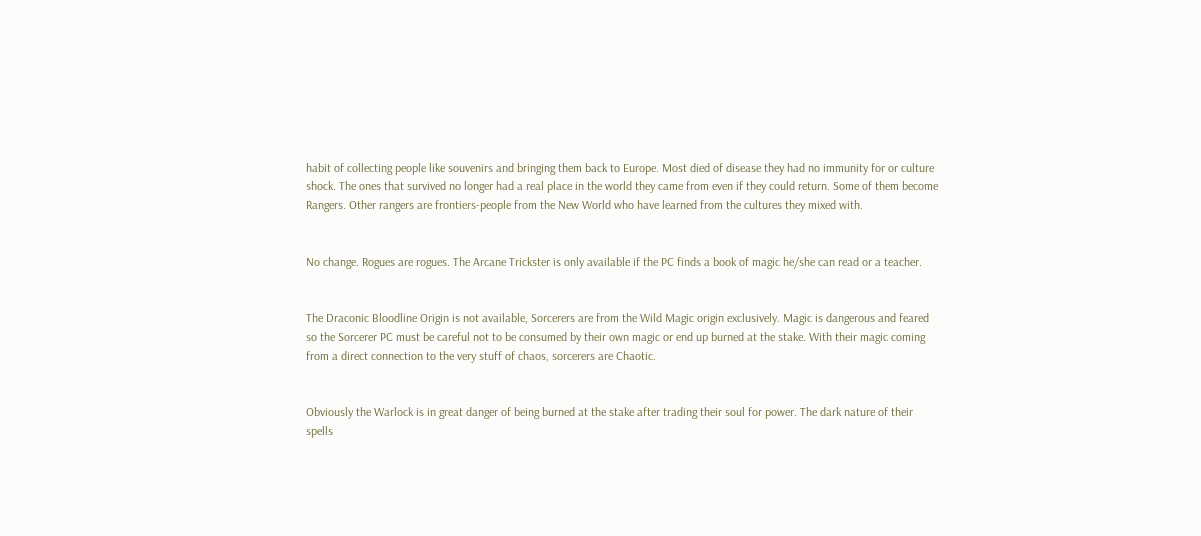habit of collecting people like souvenirs and bringing them back to Europe. Most died of disease they had no immunity for or culture shock. The ones that survived no longer had a real place in the world they came from even if they could return. Some of them become Rangers. Other rangers are frontiers-people from the New World who have learned from the cultures they mixed with.


No change. Rogues are rogues. The Arcane Trickster is only available if the PC finds a book of magic he/she can read or a teacher.


The Draconic Bloodline Origin is not available, Sorcerers are from the Wild Magic origin exclusively. Magic is dangerous and feared so the Sorcerer PC must be careful not to be consumed by their own magic or end up burned at the stake. With their magic coming from a direct connection to the very stuff of chaos, sorcerers are Chaotic.


Obviously the Warlock is in great danger of being burned at the stake after trading their soul for power. The dark nature of their spells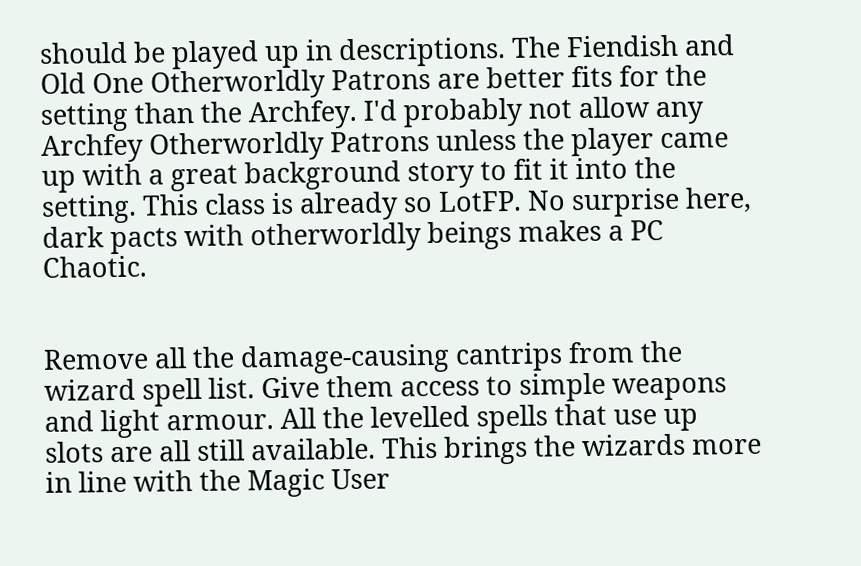should be played up in descriptions. The Fiendish and Old One Otherworldly Patrons are better fits for the setting than the Archfey. I'd probably not allow any Archfey Otherworldly Patrons unless the player came up with a great background story to fit it into the setting. This class is already so LotFP. No surprise here, dark pacts with otherworldly beings makes a PC Chaotic.


Remove all the damage-causing cantrips from the wizard spell list. Give them access to simple weapons and light armour. All the levelled spells that use up slots are all still available. This brings the wizards more in line with the Magic User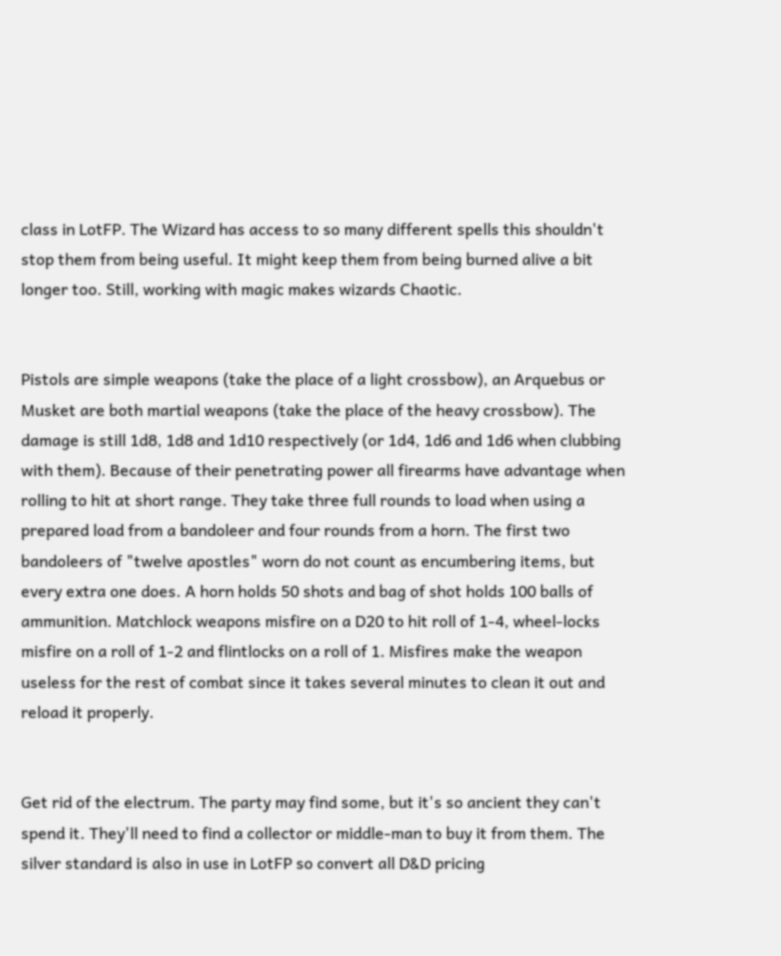class in LotFP. The Wizard has access to so many different spells this shouldn't stop them from being useful. It might keep them from being burned alive a bit longer too. Still, working with magic makes wizards Chaotic.


Pistols are simple weapons (take the place of a light crossbow), an Arquebus or Musket are both martial weapons (take the place of the heavy crossbow). The damage is still 1d8, 1d8 and 1d10 respectively (or 1d4, 1d6 and 1d6 when clubbing with them). Because of their penetrating power all firearms have advantage when rolling to hit at short range. They take three full rounds to load when using a prepared load from a bandoleer and four rounds from a horn. The first two bandoleers of "twelve apostles" worn do not count as encumbering items, but every extra one does. A horn holds 50 shots and bag of shot holds 100 balls of ammunition. Matchlock weapons misfire on a D20 to hit roll of 1-4, wheel-locks misfire on a roll of 1-2 and flintlocks on a roll of 1. Misfires make the weapon useless for the rest of combat since it takes several minutes to clean it out and reload it properly.


Get rid of the electrum. The party may find some, but it's so ancient they can't spend it. They'll need to find a collector or middle-man to buy it from them. The silver standard is also in use in LotFP so convert all D&D pricing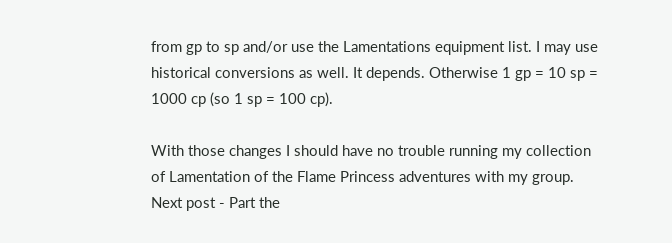from gp to sp and/or use the Lamentations equipment list. I may use historical conversions as well. It depends. Otherwise 1 gp = 10 sp = 1000 cp (so 1 sp = 100 cp).

With those changes I should have no trouble running my collection of Lamentation of the Flame Princess adventures with my group. Next post - Part the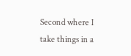Second where I take things in a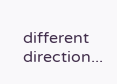different direction...